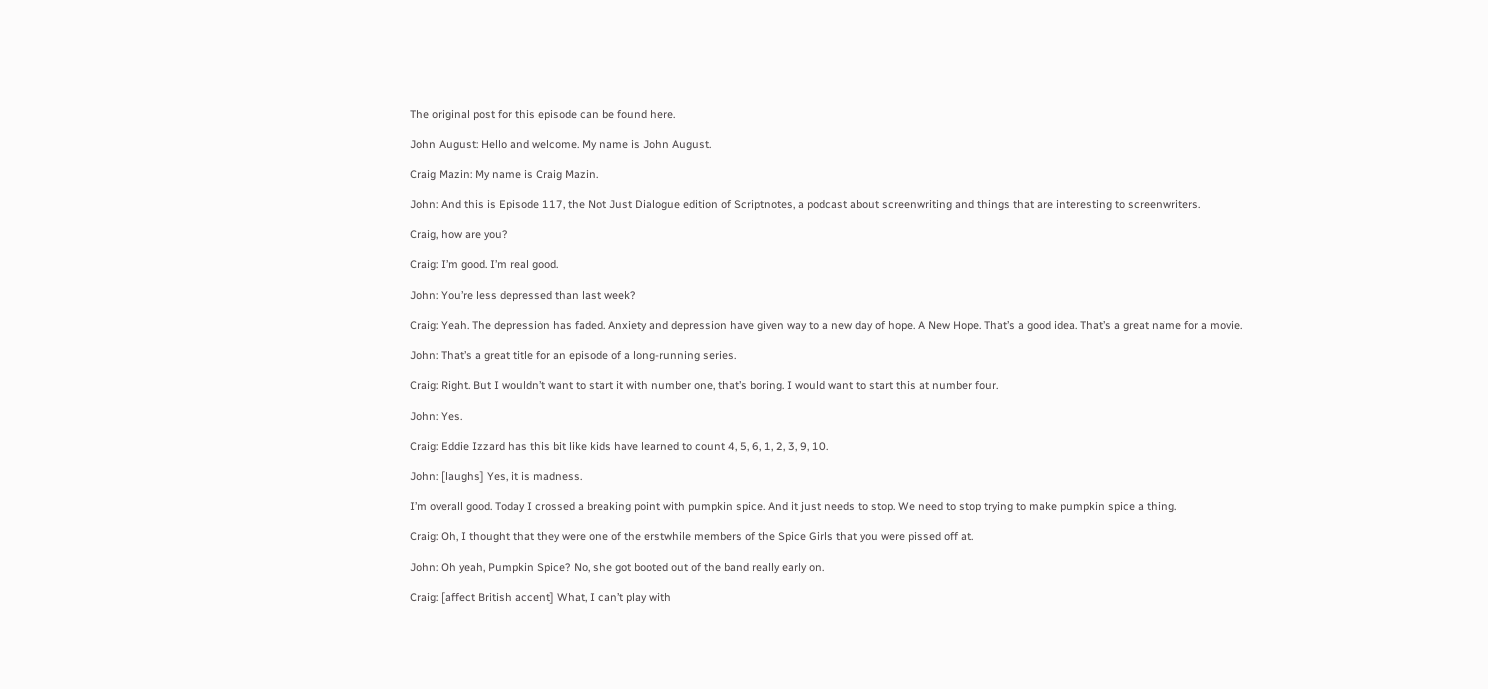The original post for this episode can be found here.

John August: Hello and welcome. My name is John August.

Craig Mazin: My name is Craig Mazin.

John: And this is Episode 117, the Not Just Dialogue edition of Scriptnotes, a podcast about screenwriting and things that are interesting to screenwriters.

Craig, how are you?

Craig: I’m good. I’m real good.

John: You’re less depressed than last week?

Craig: Yeah. The depression has faded. Anxiety and depression have given way to a new day of hope. A New Hope. That’s a good idea. That’s a great name for a movie.

John: That’s a great title for an episode of a long-running series.

Craig: Right. But I wouldn’t want to start it with number one, that’s boring. I would want to start this at number four.

John: Yes.

Craig: Eddie Izzard has this bit like kids have learned to count 4, 5, 6, 1, 2, 3, 9, 10.

John: [laughs] Yes, it is madness.

I’m overall good. Today I crossed a breaking point with pumpkin spice. And it just needs to stop. We need to stop trying to make pumpkin spice a thing.

Craig: Oh, I thought that they were one of the erstwhile members of the Spice Girls that you were pissed off at.

John: Oh yeah, Pumpkin Spice? No, she got booted out of the band really early on.

Craig: [affect British accent] What, I can’t play with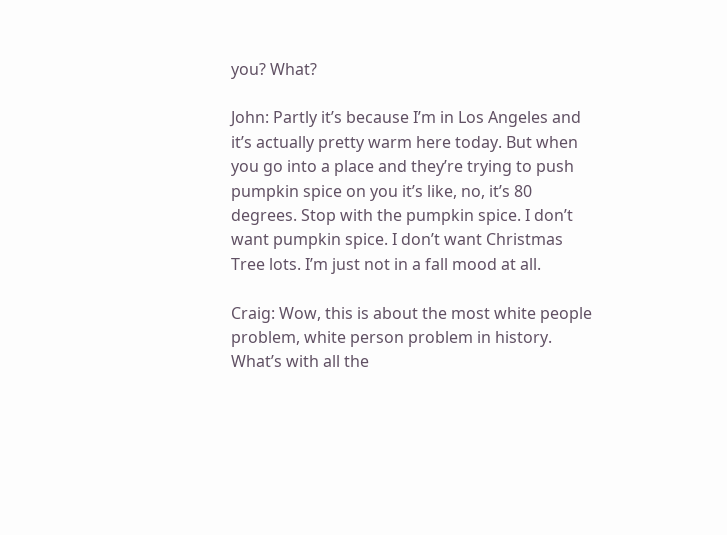you? What?

John: Partly it’s because I’m in Los Angeles and it’s actually pretty warm here today. But when you go into a place and they’re trying to push pumpkin spice on you it’s like, no, it’s 80 degrees. Stop with the pumpkin spice. I don’t want pumpkin spice. I don’t want Christmas Tree lots. I’m just not in a fall mood at all.

Craig: Wow, this is about the most white people problem, white person problem in history. What’s with all the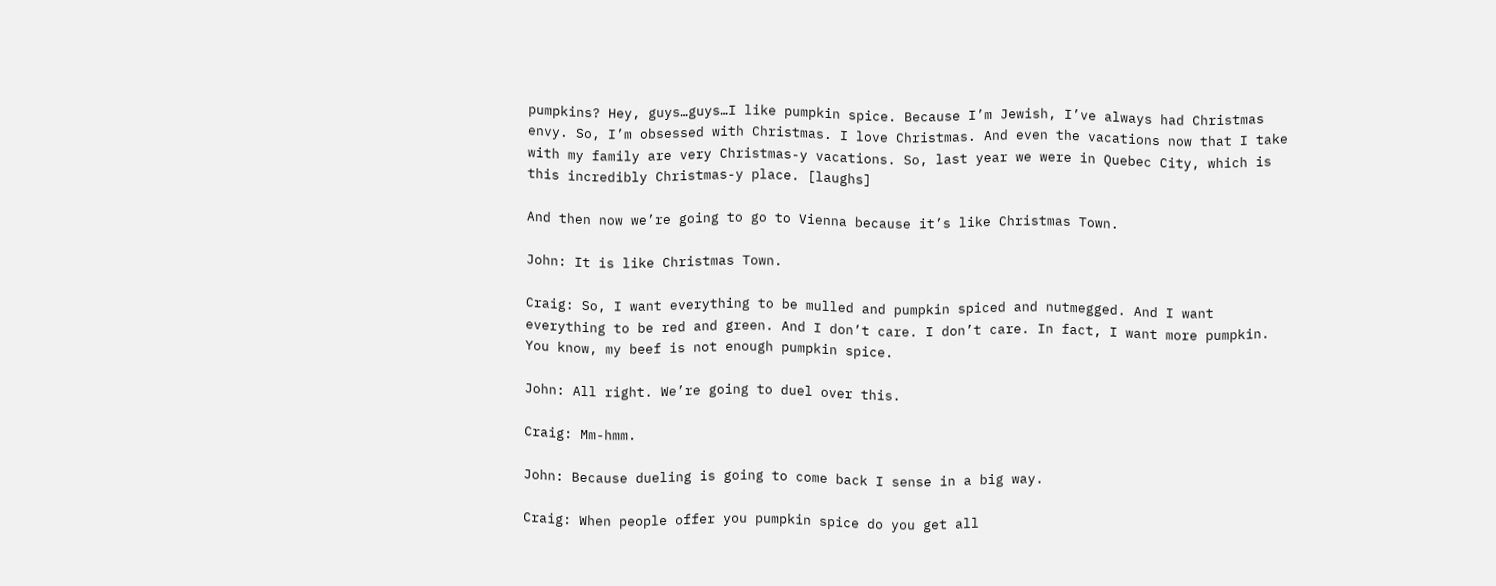pumpkins? Hey, guys…guys…I like pumpkin spice. Because I’m Jewish, I’ve always had Christmas envy. So, I’m obsessed with Christmas. I love Christmas. And even the vacations now that I take with my family are very Christmas-y vacations. So, last year we were in Quebec City, which is this incredibly Christmas-y place. [laughs]

And then now we’re going to go to Vienna because it’s like Christmas Town.

John: It is like Christmas Town.

Craig: So, I want everything to be mulled and pumpkin spiced and nutmegged. And I want everything to be red and green. And I don’t care. I don’t care. In fact, I want more pumpkin. You know, my beef is not enough pumpkin spice.

John: All right. We’re going to duel over this.

Craig: Mm-hmm.

John: Because dueling is going to come back I sense in a big way.

Craig: When people offer you pumpkin spice do you get all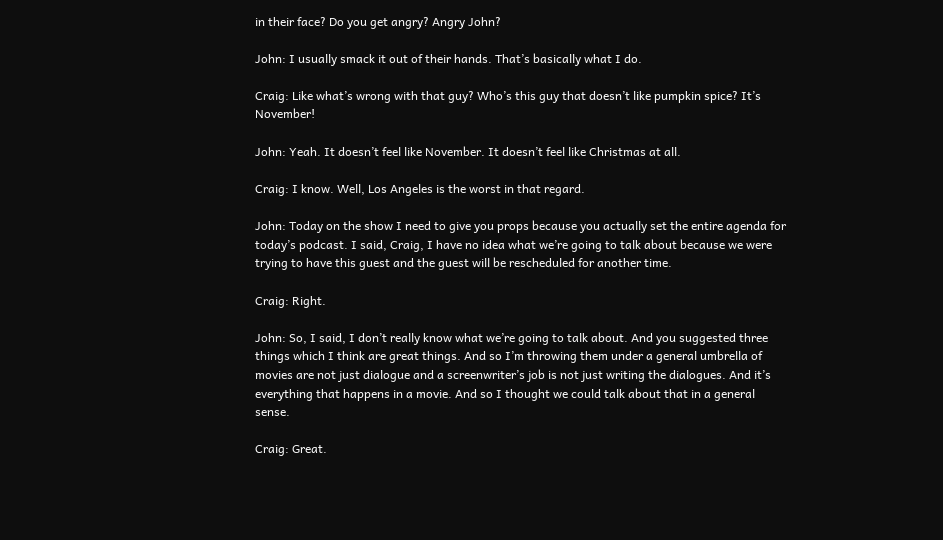in their face? Do you get angry? Angry John?

John: I usually smack it out of their hands. That’s basically what I do.

Craig: Like what’s wrong with that guy? Who’s this guy that doesn’t like pumpkin spice? It’s November!

John: Yeah. It doesn’t feel like November. It doesn’t feel like Christmas at all.

Craig: I know. Well, Los Angeles is the worst in that regard.

John: Today on the show I need to give you props because you actually set the entire agenda for today’s podcast. I said, Craig, I have no idea what we’re going to talk about because we were trying to have this guest and the guest will be rescheduled for another time.

Craig: Right.

John: So, I said, I don’t really know what we’re going to talk about. And you suggested three things which I think are great things. And so I’m throwing them under a general umbrella of movies are not just dialogue and a screenwriter’s job is not just writing the dialogues. And it’s everything that happens in a movie. And so I thought we could talk about that in a general sense.

Craig: Great.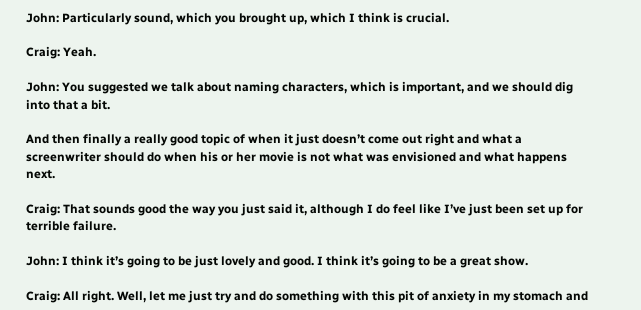John: Particularly sound, which you brought up, which I think is crucial.

Craig: Yeah.

John: You suggested we talk about naming characters, which is important, and we should dig into that a bit.

And then finally a really good topic of when it just doesn’t come out right and what a screenwriter should do when his or her movie is not what was envisioned and what happens next.

Craig: That sounds good the way you just said it, although I do feel like I’ve just been set up for terrible failure.

John: I think it’s going to be just lovely and good. I think it’s going to be a great show.

Craig: All right. Well, let me just try and do something with this pit of anxiety in my stomach and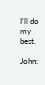I’ll do my best.

John: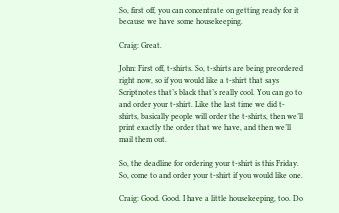So, first off, you can concentrate on getting ready for it because we have some housekeeping.

Craig: Great.

John: First off, t-shirts. So, t-shirts are being preordered right now, so if you would like a t-shirt that says Scriptnotes that’s black that’s really cool. You can go to and order your t-shirt. Like the last time we did t-shirts, basically people will order the t-shirts, then we’ll print exactly the order that we have, and then we’ll mail them out.

So, the deadline for ordering your t-shirt is this Friday. So, come to and order your t-shirt if you would like one.

Craig: Good. Good. I have a little housekeeping, too. Do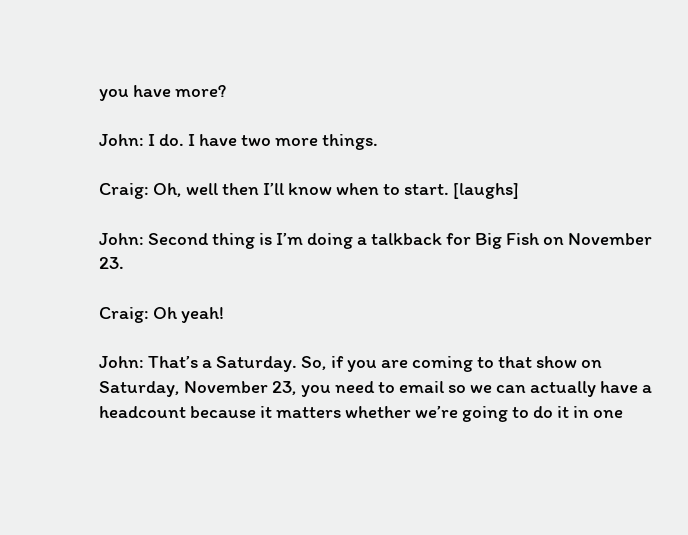you have more?

John: I do. I have two more things.

Craig: Oh, well then I’ll know when to start. [laughs]

John: Second thing is I’m doing a talkback for Big Fish on November 23.

Craig: Oh yeah!

John: That’s a Saturday. So, if you are coming to that show on Saturday, November 23, you need to email so we can actually have a headcount because it matters whether we’re going to do it in one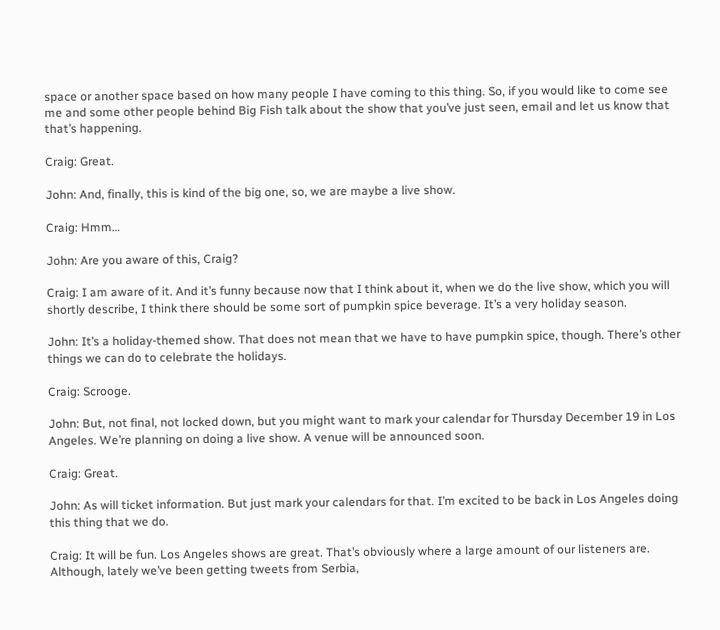space or another space based on how many people I have coming to this thing. So, if you would like to come see me and some other people behind Big Fish talk about the show that you’ve just seen, email and let us know that that’s happening.

Craig: Great.

John: And, finally, this is kind of the big one, so, we are maybe a live show.

Craig: Hmm…

John: Are you aware of this, Craig?

Craig: I am aware of it. And it’s funny because now that I think about it, when we do the live show, which you will shortly describe, I think there should be some sort of pumpkin spice beverage. It’s a very holiday season.

John: It’s a holiday-themed show. That does not mean that we have to have pumpkin spice, though. There’s other things we can do to celebrate the holidays.

Craig: Scrooge.

John: But, not final, not locked down, but you might want to mark your calendar for Thursday December 19 in Los Angeles. We’re planning on doing a live show. A venue will be announced soon.

Craig: Great.

John: As will ticket information. But just mark your calendars for that. I’m excited to be back in Los Angeles doing this thing that we do.

Craig: It will be fun. Los Angeles shows are great. That’s obviously where a large amount of our listeners are. Although, lately we’ve been getting tweets from Serbia,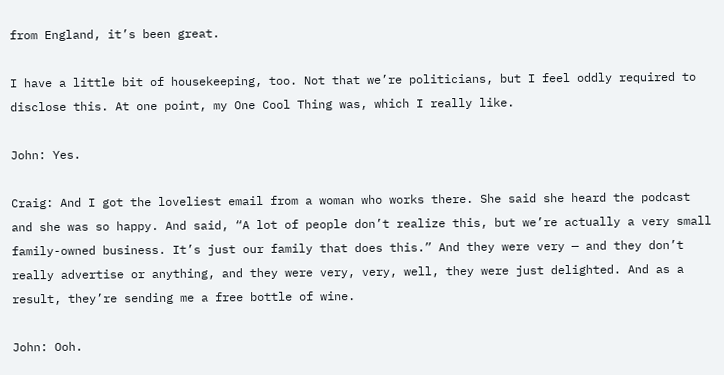from England, it’s been great.

I have a little bit of housekeeping, too. Not that we’re politicians, but I feel oddly required to disclose this. At one point, my One Cool Thing was, which I really like.

John: Yes.

Craig: And I got the loveliest email from a woman who works there. She said she heard the podcast and she was so happy. And said, “A lot of people don’t realize this, but we’re actually a very small family-owned business. It’s just our family that does this.” And they were very — and they don’t really advertise or anything, and they were very, very, well, they were just delighted. And as a result, they’re sending me a free bottle of wine.

John: Ooh.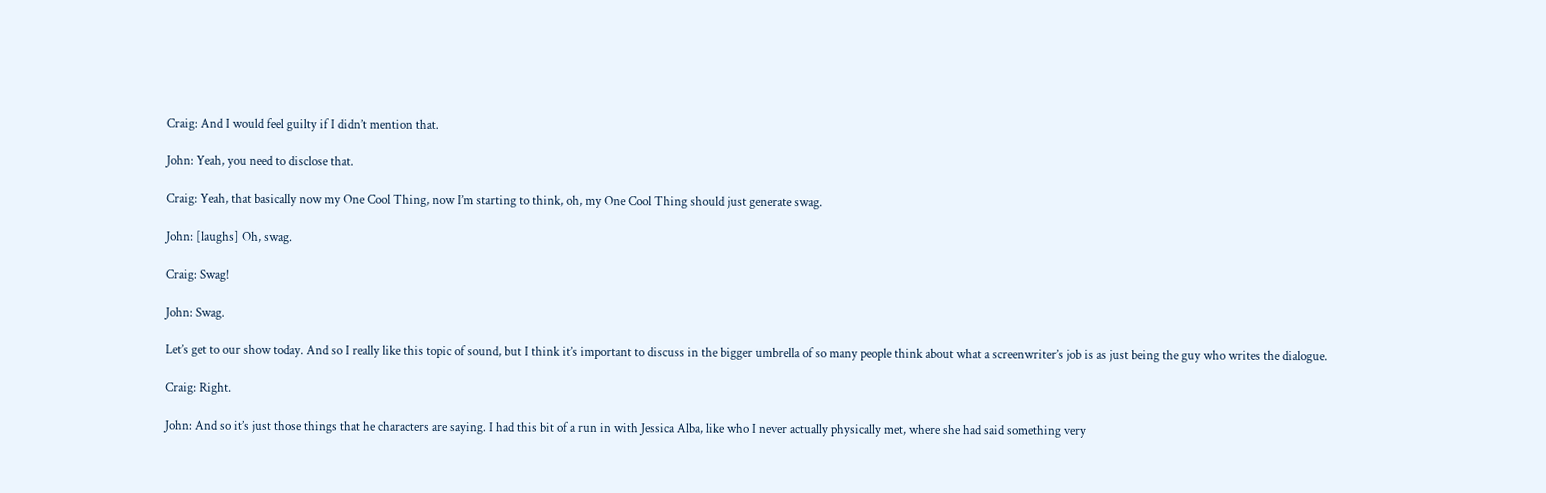Craig: And I would feel guilty if I didn’t mention that.

John: Yeah, you need to disclose that.

Craig: Yeah, that basically now my One Cool Thing, now I’m starting to think, oh, my One Cool Thing should just generate swag.

John: [laughs] Oh, swag.

Craig: Swag!

John: Swag.

Let’s get to our show today. And so I really like this topic of sound, but I think it’s important to discuss in the bigger umbrella of so many people think about what a screenwriter’s job is as just being the guy who writes the dialogue.

Craig: Right.

John: And so it’s just those things that he characters are saying. I had this bit of a run in with Jessica Alba, like who I never actually physically met, where she had said something very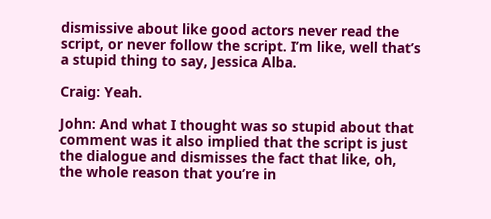dismissive about like good actors never read the script, or never follow the script. I’m like, well that’s a stupid thing to say, Jessica Alba.

Craig: Yeah.

John: And what I thought was so stupid about that comment was it also implied that the script is just the dialogue and dismisses the fact that like, oh, the whole reason that you’re in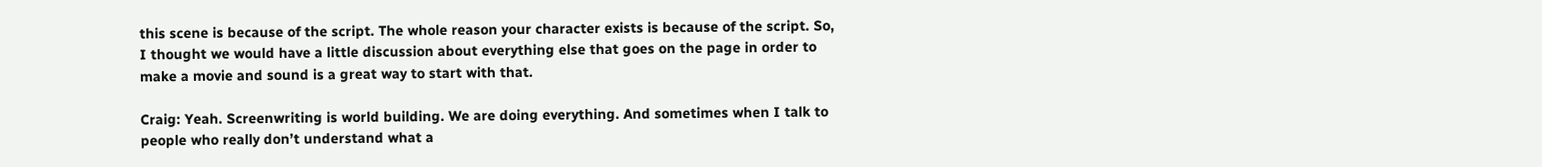this scene is because of the script. The whole reason your character exists is because of the script. So, I thought we would have a little discussion about everything else that goes on the page in order to make a movie and sound is a great way to start with that.

Craig: Yeah. Screenwriting is world building. We are doing everything. And sometimes when I talk to people who really don’t understand what a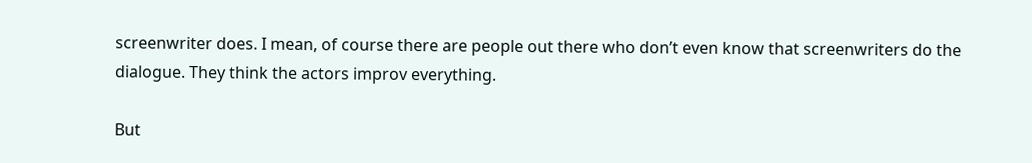screenwriter does. I mean, of course there are people out there who don’t even know that screenwriters do the dialogue. They think the actors improv everything.

But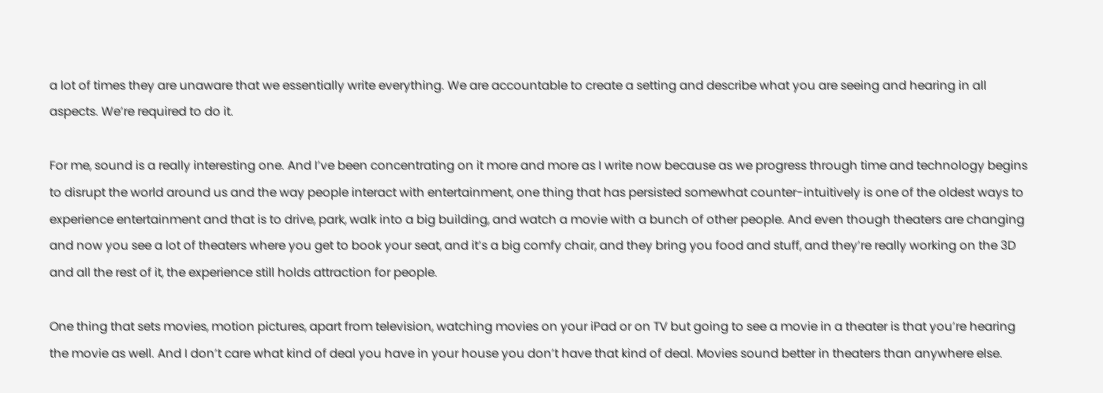a lot of times they are unaware that we essentially write everything. We are accountable to create a setting and describe what you are seeing and hearing in all aspects. We’re required to do it.

For me, sound is a really interesting one. And I’ve been concentrating on it more and more as I write now because as we progress through time and technology begins to disrupt the world around us and the way people interact with entertainment, one thing that has persisted somewhat counter-intuitively is one of the oldest ways to experience entertainment and that is to drive, park, walk into a big building, and watch a movie with a bunch of other people. And even though theaters are changing and now you see a lot of theaters where you get to book your seat, and it’s a big comfy chair, and they bring you food and stuff, and they’re really working on the 3D and all the rest of it, the experience still holds attraction for people.

One thing that sets movies, motion pictures, apart from television, watching movies on your iPad or on TV but going to see a movie in a theater is that you’re hearing the movie as well. And I don’t care what kind of deal you have in your house you don’t have that kind of deal. Movies sound better in theaters than anywhere else.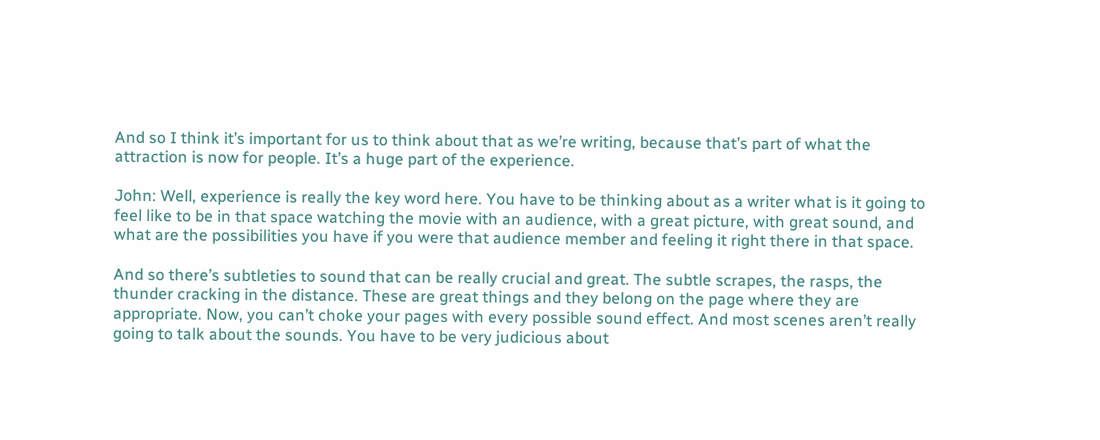And so I think it’s important for us to think about that as we’re writing, because that’s part of what the attraction is now for people. It’s a huge part of the experience.

John: Well, experience is really the key word here. You have to be thinking about as a writer what is it going to feel like to be in that space watching the movie with an audience, with a great picture, with great sound, and what are the possibilities you have if you were that audience member and feeling it right there in that space.

And so there’s subtleties to sound that can be really crucial and great. The subtle scrapes, the rasps, the thunder cracking in the distance. These are great things and they belong on the page where they are appropriate. Now, you can’t choke your pages with every possible sound effect. And most scenes aren’t really going to talk about the sounds. You have to be very judicious about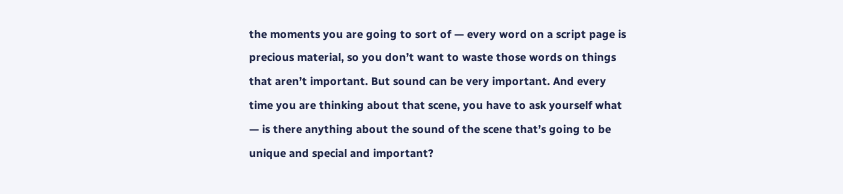the moments you are going to sort of — every word on a script page is precious material, so you don’t want to waste those words on things that aren’t important. But sound can be very important. And every time you are thinking about that scene, you have to ask yourself what — is there anything about the sound of the scene that’s going to be unique and special and important?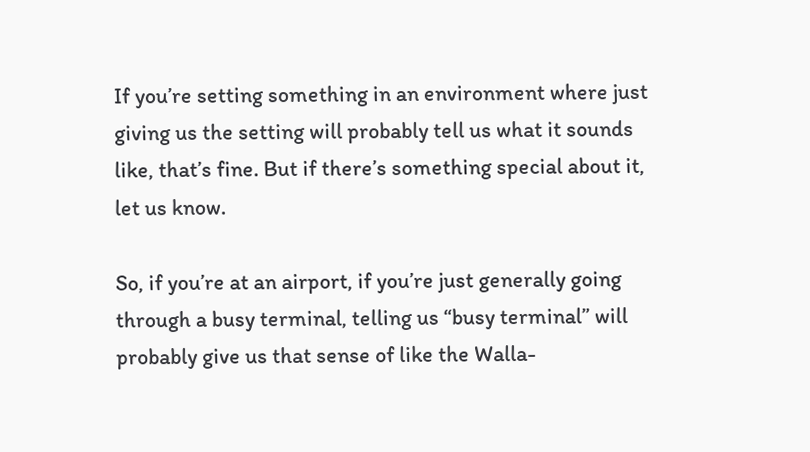If you’re setting something in an environment where just giving us the setting will probably tell us what it sounds like, that’s fine. But if there’s something special about it, let us know.

So, if you’re at an airport, if you’re just generally going through a busy terminal, telling us “busy terminal” will probably give us that sense of like the Walla-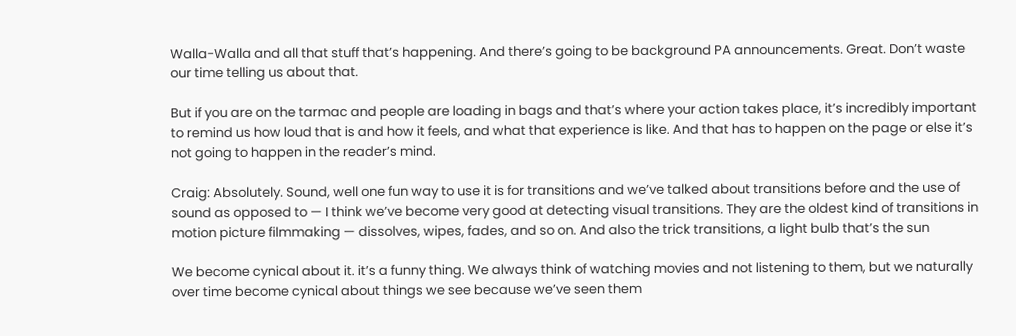Walla-Walla and all that stuff that’s happening. And there’s going to be background PA announcements. Great. Don’t waste our time telling us about that.

But if you are on the tarmac and people are loading in bags and that’s where your action takes place, it’s incredibly important to remind us how loud that is and how it feels, and what that experience is like. And that has to happen on the page or else it’s not going to happen in the reader’s mind.

Craig: Absolutely. Sound, well one fun way to use it is for transitions and we’ve talked about transitions before and the use of sound as opposed to — I think we’ve become very good at detecting visual transitions. They are the oldest kind of transitions in motion picture filmmaking — dissolves, wipes, fades, and so on. And also the trick transitions, a light bulb that’s the sun

We become cynical about it. it’s a funny thing. We always think of watching movies and not listening to them, but we naturally over time become cynical about things we see because we’ve seen them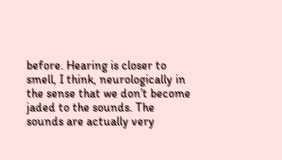before. Hearing is closer to smell, I think, neurologically in the sense that we don’t become jaded to the sounds. The sounds are actually very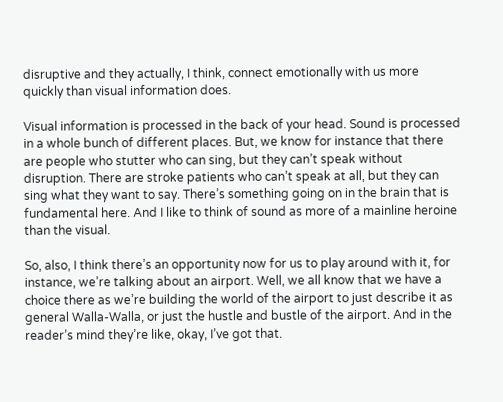disruptive and they actually, I think, connect emotionally with us more quickly than visual information does.

Visual information is processed in the back of your head. Sound is processed in a whole bunch of different places. But, we know for instance that there are people who stutter who can sing, but they can’t speak without disruption. There are stroke patients who can’t speak at all, but they can sing what they want to say. There’s something going on in the brain that is fundamental here. And I like to think of sound as more of a mainline heroine than the visual.

So, also, I think there’s an opportunity now for us to play around with it, for instance, we’re talking about an airport. Well, we all know that we have a choice there as we’re building the world of the airport to just describe it as general Walla-Walla, or just the hustle and bustle of the airport. And in the reader’s mind they’re like, okay, I’ve got that.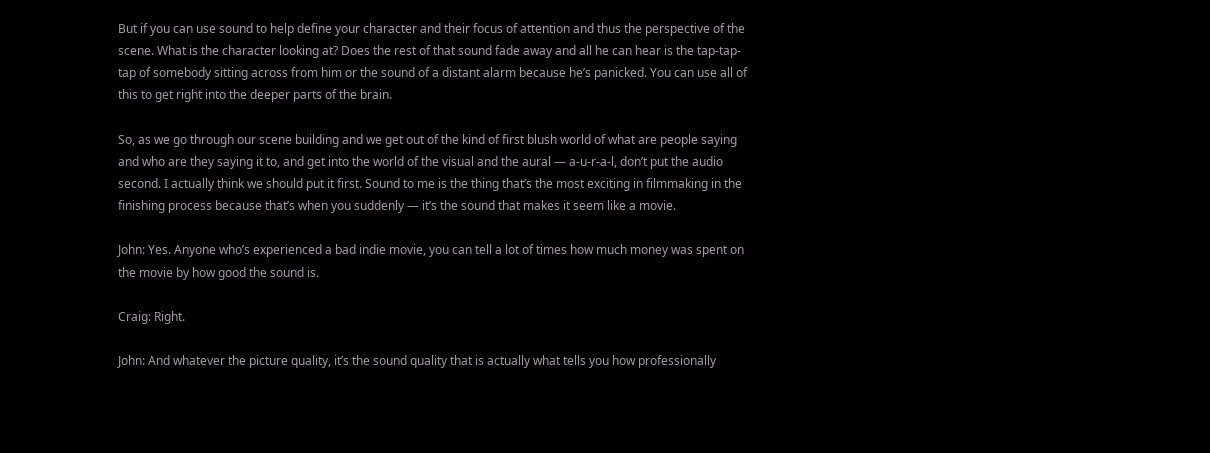But if you can use sound to help define your character and their focus of attention and thus the perspective of the scene. What is the character looking at? Does the rest of that sound fade away and all he can hear is the tap-tap-tap of somebody sitting across from him or the sound of a distant alarm because he’s panicked. You can use all of this to get right into the deeper parts of the brain.

So, as we go through our scene building and we get out of the kind of first blush world of what are people saying and who are they saying it to, and get into the world of the visual and the aural — a-u-r-a-l, don’t put the audio second. I actually think we should put it first. Sound to me is the thing that’s the most exciting in filmmaking in the finishing process because that’s when you suddenly — it’s the sound that makes it seem like a movie.

John: Yes. Anyone who’s experienced a bad indie movie, you can tell a lot of times how much money was spent on the movie by how good the sound is.

Craig: Right.

John: And whatever the picture quality, it’s the sound quality that is actually what tells you how professionally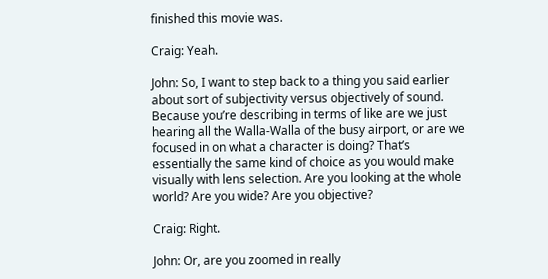finished this movie was.

Craig: Yeah.

John: So, I want to step back to a thing you said earlier about sort of subjectivity versus objectively of sound. Because you’re describing in terms of like are we just hearing all the Walla-Walla of the busy airport, or are we focused in on what a character is doing? That’s essentially the same kind of choice as you would make visually with lens selection. Are you looking at the whole world? Are you wide? Are you objective?

Craig: Right.

John: Or, are you zoomed in really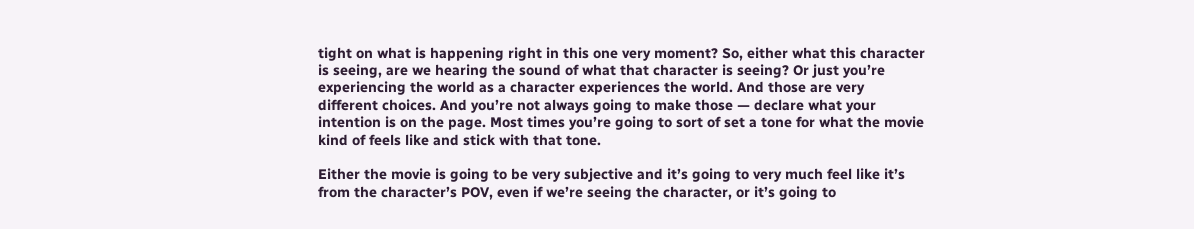tight on what is happening right in this one very moment? So, either what this character is seeing, are we hearing the sound of what that character is seeing? Or just you’re experiencing the world as a character experiences the world. And those are very different choices. And you’re not always going to make those — declare what your intention is on the page. Most times you’re going to sort of set a tone for what the movie kind of feels like and stick with that tone.

Either the movie is going to be very subjective and it’s going to very much feel like it’s from the character’s POV, even if we’re seeing the character, or it’s going to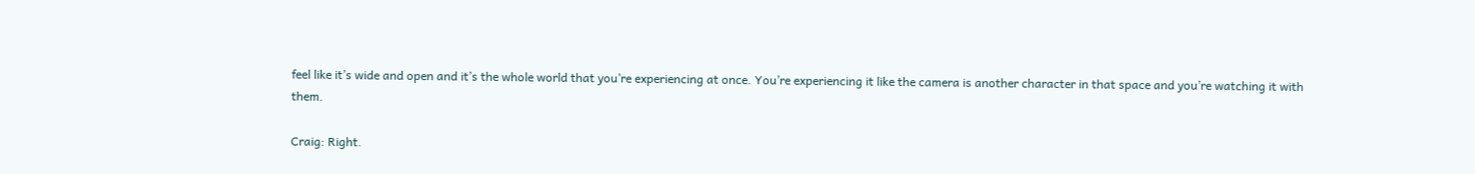feel like it’s wide and open and it’s the whole world that you’re experiencing at once. You’re experiencing it like the camera is another character in that space and you’re watching it with them.

Craig: Right.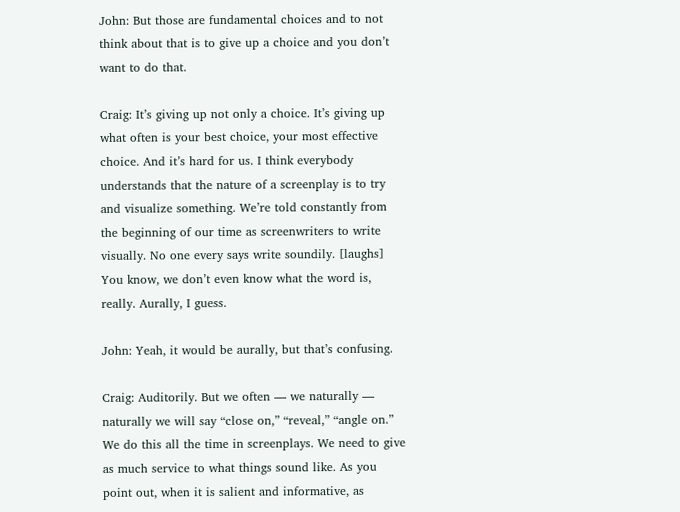John: But those are fundamental choices and to not think about that is to give up a choice and you don’t want to do that.

Craig: It’s giving up not only a choice. It’s giving up what often is your best choice, your most effective choice. And it’s hard for us. I think everybody understands that the nature of a screenplay is to try and visualize something. We’re told constantly from the beginning of our time as screenwriters to write visually. No one every says write soundily. [laughs] You know, we don’t even know what the word is, really. Aurally, I guess.

John: Yeah, it would be aurally, but that’s confusing.

Craig: Auditorily. But we often — we naturally — naturally we will say “close on,” “reveal,” “angle on.” We do this all the time in screenplays. We need to give as much service to what things sound like. As you point out, when it is salient and informative, as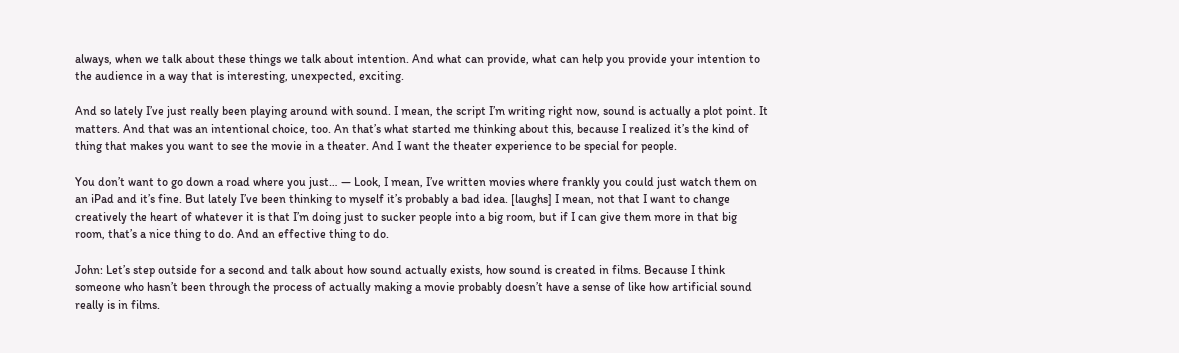always, when we talk about these things we talk about intention. And what can provide, what can help you provide your intention to the audience in a way that is interesting, unexpected, exciting.

And so lately I’ve just really been playing around with sound. I mean, the script I’m writing right now, sound is actually a plot point. It matters. And that was an intentional choice, too. An that’s what started me thinking about this, because I realized it’s the kind of thing that makes you want to see the movie in a theater. And I want the theater experience to be special for people.

You don’t want to go down a road where you just… — Look, I mean, I’ve written movies where frankly you could just watch them on an iPad and it’s fine. But lately I’ve been thinking to myself it’s probably a bad idea. [laughs] I mean, not that I want to change creatively the heart of whatever it is that I’m doing just to sucker people into a big room, but if I can give them more in that big room, that’s a nice thing to do. And an effective thing to do.

John: Let’s step outside for a second and talk about how sound actually exists, how sound is created in films. Because I think someone who hasn’t been through the process of actually making a movie probably doesn’t have a sense of like how artificial sound really is in films.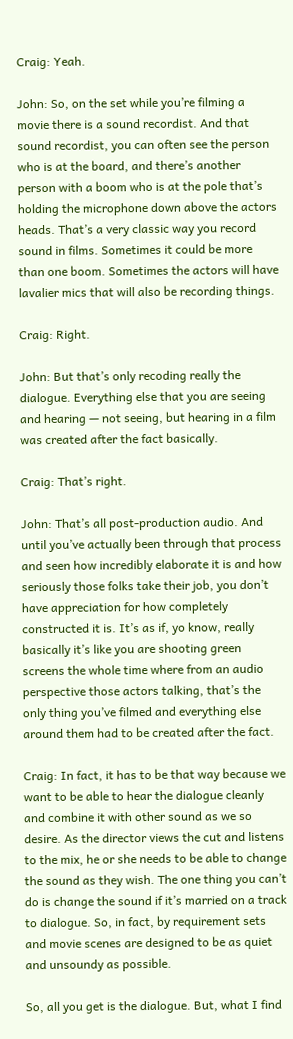Craig: Yeah.

John: So, on the set while you’re filming a movie there is a sound recordist. And that sound recordist, you can often see the person who is at the board, and there’s another person with a boom who is at the pole that’s holding the microphone down above the actors heads. That’s a very classic way you record sound in films. Sometimes it could be more than one boom. Sometimes the actors will have lavalier mics that will also be recording things.

Craig: Right.

John: But that’s only recoding really the dialogue. Everything else that you are seeing and hearing — not seeing, but hearing in a film was created after the fact basically.

Craig: That’s right.

John: That’s all post-production audio. And until you’ve actually been through that process and seen how incredibly elaborate it is and how seriously those folks take their job, you don’t have appreciation for how completely constructed it is. It’s as if, yo know, really basically it’s like you are shooting green screens the whole time where from an audio perspective those actors talking, that’s the only thing you’ve filmed and everything else around them had to be created after the fact.

Craig: In fact, it has to be that way because we want to be able to hear the dialogue cleanly and combine it with other sound as we so desire. As the director views the cut and listens to the mix, he or she needs to be able to change the sound as they wish. The one thing you can’t do is change the sound if it’s married on a track to dialogue. So, in fact, by requirement sets and movie scenes are designed to be as quiet and unsoundy as possible.

So, all you get is the dialogue. But, what I find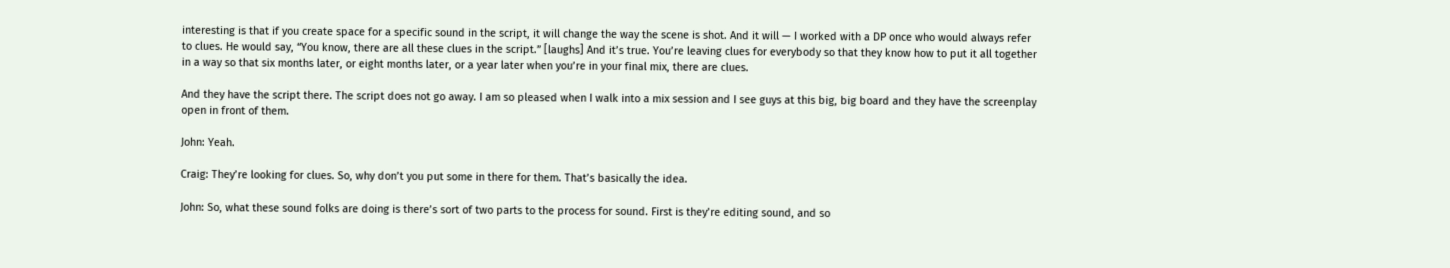interesting is that if you create space for a specific sound in the script, it will change the way the scene is shot. And it will — I worked with a DP once who would always refer to clues. He would say, “You know, there are all these clues in the script.” [laughs] And it’s true. You’re leaving clues for everybody so that they know how to put it all together in a way so that six months later, or eight months later, or a year later when you’re in your final mix, there are clues.

And they have the script there. The script does not go away. I am so pleased when I walk into a mix session and I see guys at this big, big board and they have the screenplay open in front of them.

John: Yeah.

Craig: They’re looking for clues. So, why don’t you put some in there for them. That’s basically the idea.

John: So, what these sound folks are doing is there’s sort of two parts to the process for sound. First is they’re editing sound, and so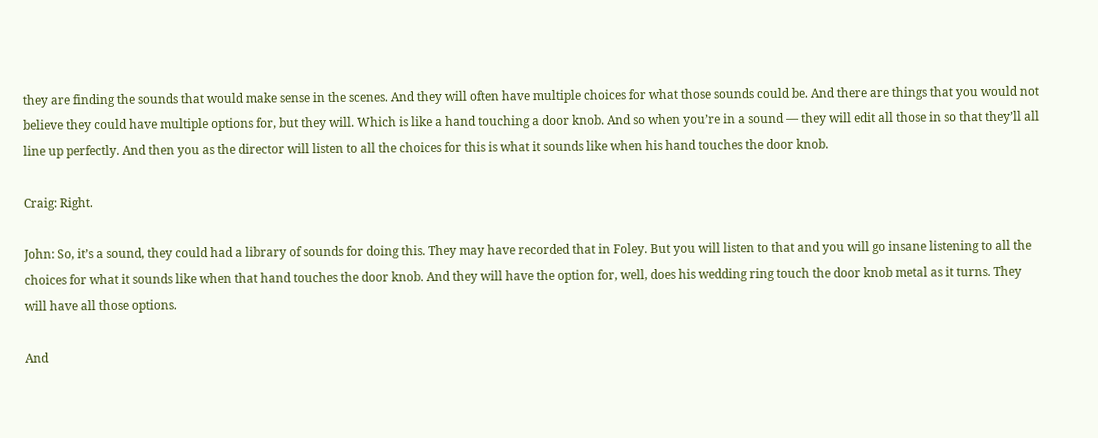they are finding the sounds that would make sense in the scenes. And they will often have multiple choices for what those sounds could be. And there are things that you would not believe they could have multiple options for, but they will. Which is like a hand touching a door knob. And so when you’re in a sound — they will edit all those in so that they’ll all line up perfectly. And then you as the director will listen to all the choices for this is what it sounds like when his hand touches the door knob.

Craig: Right.

John: So, it’s a sound, they could had a library of sounds for doing this. They may have recorded that in Foley. But you will listen to that and you will go insane listening to all the choices for what it sounds like when that hand touches the door knob. And they will have the option for, well, does his wedding ring touch the door knob metal as it turns. They will have all those options.

And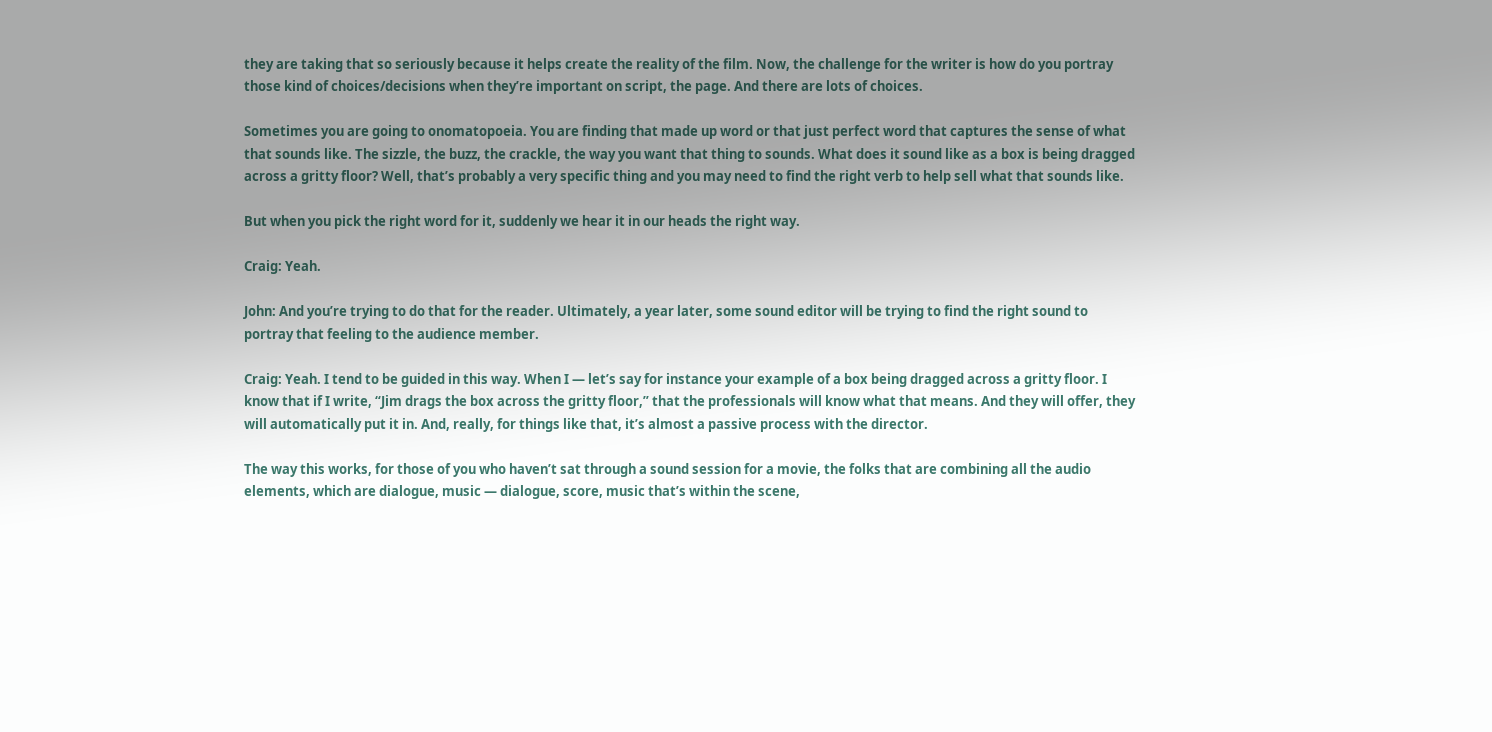they are taking that so seriously because it helps create the reality of the film. Now, the challenge for the writer is how do you portray those kind of choices/decisions when they’re important on script, the page. And there are lots of choices.

Sometimes you are going to onomatopoeia. You are finding that made up word or that just perfect word that captures the sense of what that sounds like. The sizzle, the buzz, the crackle, the way you want that thing to sounds. What does it sound like as a box is being dragged across a gritty floor? Well, that’s probably a very specific thing and you may need to find the right verb to help sell what that sounds like.

But when you pick the right word for it, suddenly we hear it in our heads the right way.

Craig: Yeah.

John: And you’re trying to do that for the reader. Ultimately, a year later, some sound editor will be trying to find the right sound to portray that feeling to the audience member.

Craig: Yeah. I tend to be guided in this way. When I — let’s say for instance your example of a box being dragged across a gritty floor. I know that if I write, “Jim drags the box across the gritty floor,” that the professionals will know what that means. And they will offer, they will automatically put it in. And, really, for things like that, it’s almost a passive process with the director.

The way this works, for those of you who haven’t sat through a sound session for a movie, the folks that are combining all the audio elements, which are dialogue, music — dialogue, score, music that’s within the scene,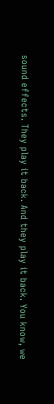sound effects. They play it back. And they play it back. You know, we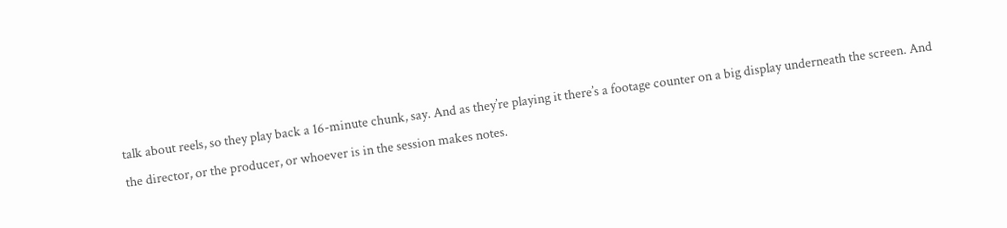talk about reels, so they play back a 16-minute chunk, say. And as they’re playing it there’s a footage counter on a big display underneath the screen. And the director, or the producer, or whoever is in the session makes notes.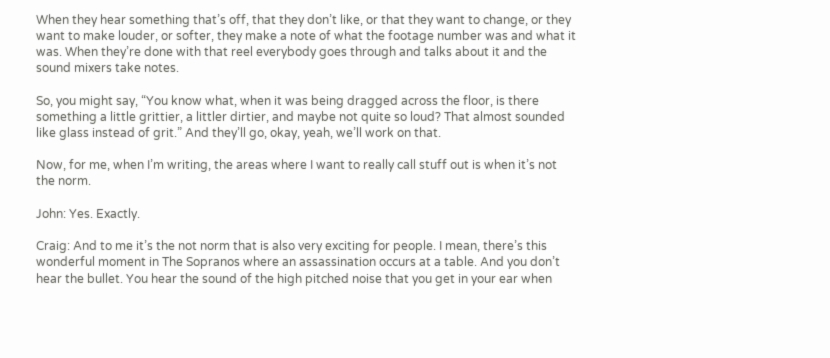When they hear something that’s off, that they don’t like, or that they want to change, or they want to make louder, or softer, they make a note of what the footage number was and what it was. When they’re done with that reel everybody goes through and talks about it and the sound mixers take notes.

So, you might say, “You know what, when it was being dragged across the floor, is there something a little grittier, a littler dirtier, and maybe not quite so loud? That almost sounded like glass instead of grit.” And they’ll go, okay, yeah, we’ll work on that.

Now, for me, when I’m writing, the areas where I want to really call stuff out is when it’s not the norm.

John: Yes. Exactly.

Craig: And to me it’s the not norm that is also very exciting for people. I mean, there’s this wonderful moment in The Sopranos where an assassination occurs at a table. And you don’t hear the bullet. You hear the sound of the high pitched noise that you get in your ear when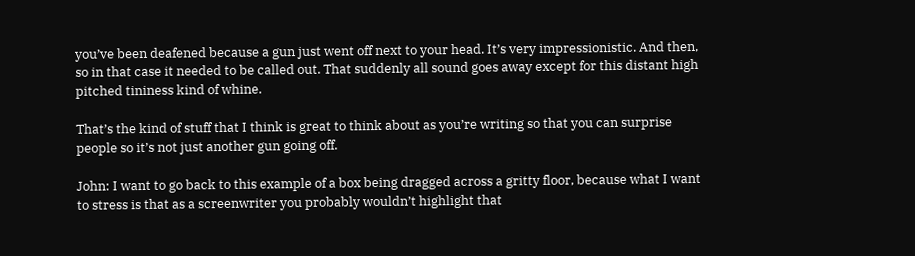you’ve been deafened because a gun just went off next to your head. It’s very impressionistic. And then, so in that case it needed to be called out. That suddenly all sound goes away except for this distant high pitched tininess kind of whine.

That’s the kind of stuff that I think is great to think about as you’re writing so that you can surprise people so it’s not just another gun going off.

John: I want to go back to this example of a box being dragged across a gritty floor, because what I want to stress is that as a screenwriter you probably wouldn’t highlight that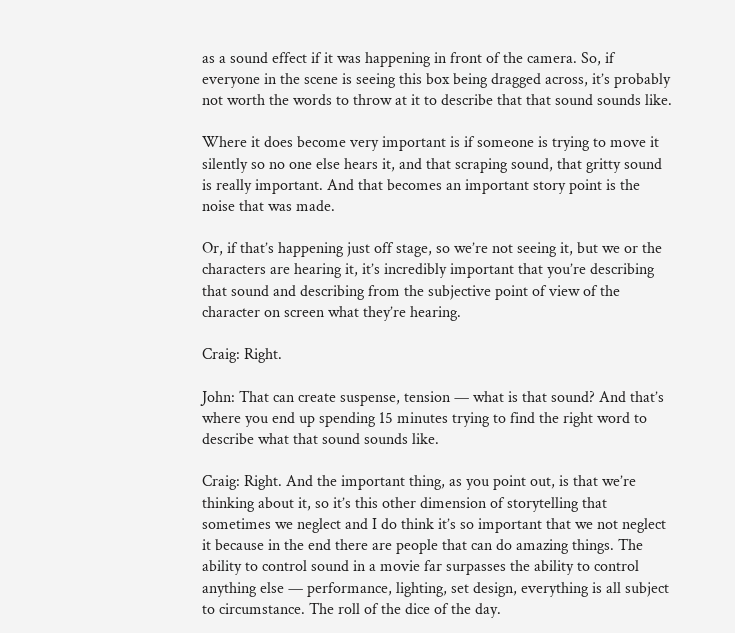as a sound effect if it was happening in front of the camera. So, if everyone in the scene is seeing this box being dragged across, it’s probably not worth the words to throw at it to describe that that sound sounds like.

Where it does become very important is if someone is trying to move it silently so no one else hears it, and that scraping sound, that gritty sound is really important. And that becomes an important story point is the noise that was made.

Or, if that’s happening just off stage, so we’re not seeing it, but we or the characters are hearing it, it’s incredibly important that you’re describing that sound and describing from the subjective point of view of the character on screen what they’re hearing.

Craig: Right.

John: That can create suspense, tension — what is that sound? And that’s where you end up spending 15 minutes trying to find the right word to describe what that sound sounds like.

Craig: Right. And the important thing, as you point out, is that we’re thinking about it, so it’s this other dimension of storytelling that sometimes we neglect and I do think it’s so important that we not neglect it because in the end there are people that can do amazing things. The ability to control sound in a movie far surpasses the ability to control anything else — performance, lighting, set design, everything is all subject to circumstance. The roll of the dice of the day.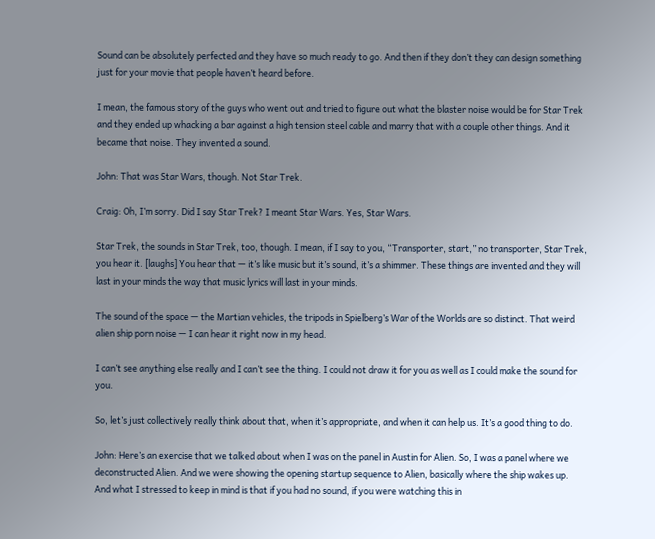Sound can be absolutely perfected and they have so much ready to go. And then if they don’t they can design something just for your movie that people haven’t heard before.

I mean, the famous story of the guys who went out and tried to figure out what the blaster noise would be for Star Trek and they ended up whacking a bar against a high tension steel cable and marry that with a couple other things. And it became that noise. They invented a sound.

John: That was Star Wars, though. Not Star Trek.

Craig: Oh, I’m sorry. Did I say Star Trek? I meant Star Wars. Yes, Star Wars.

Star Trek, the sounds in Star Trek, too, though. I mean, if I say to you, “Transporter, start,” no transporter, Star Trek, you hear it. [laughs] You hear that — it’s like music but it’s sound, it’s a shimmer. These things are invented and they will last in your minds the way that music lyrics will last in your minds.

The sound of the space — the Martian vehicles, the tripods in Spielberg’s War of the Worlds are so distinct. That weird alien ship porn noise — I can hear it right now in my head.

I can’t see anything else really and I can’t see the thing. I could not draw it for you as well as I could make the sound for you.

So, let’s just collectively really think about that, when it’s appropriate, and when it can help us. It’s a good thing to do.

John: Here’s an exercise that we talked about when I was on the panel in Austin for Alien. So, I was a panel where we deconstructed Alien. And we were showing the opening startup sequence to Alien, basically where the ship wakes up. And what I stressed to keep in mind is that if you had no sound, if you were watching this in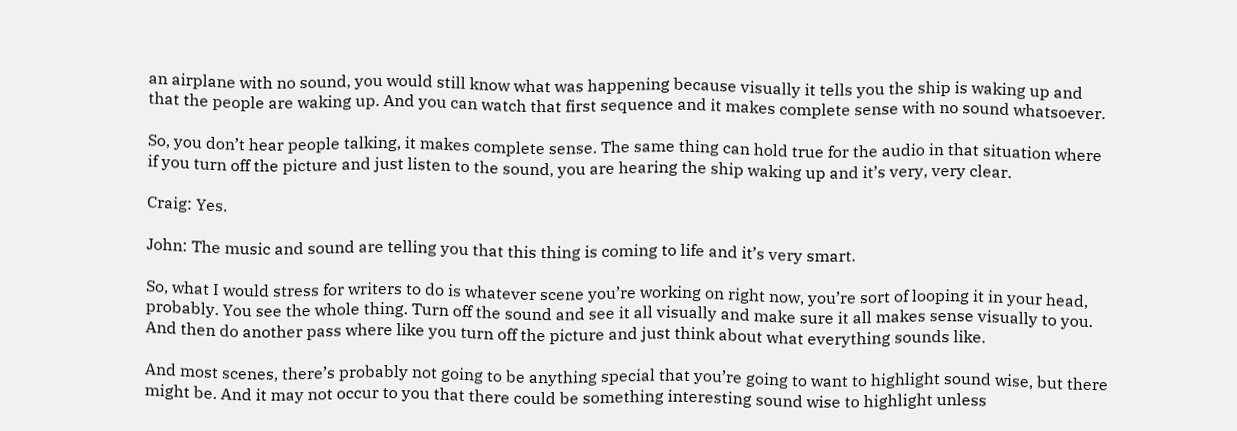an airplane with no sound, you would still know what was happening because visually it tells you the ship is waking up and that the people are waking up. And you can watch that first sequence and it makes complete sense with no sound whatsoever.

So, you don’t hear people talking, it makes complete sense. The same thing can hold true for the audio in that situation where if you turn off the picture and just listen to the sound, you are hearing the ship waking up and it’s very, very clear.

Craig: Yes.

John: The music and sound are telling you that this thing is coming to life and it’s very smart.

So, what I would stress for writers to do is whatever scene you’re working on right now, you’re sort of looping it in your head, probably. You see the whole thing. Turn off the sound and see it all visually and make sure it all makes sense visually to you. And then do another pass where like you turn off the picture and just think about what everything sounds like.

And most scenes, there’s probably not going to be anything special that you’re going to want to highlight sound wise, but there might be. And it may not occur to you that there could be something interesting sound wise to highlight unless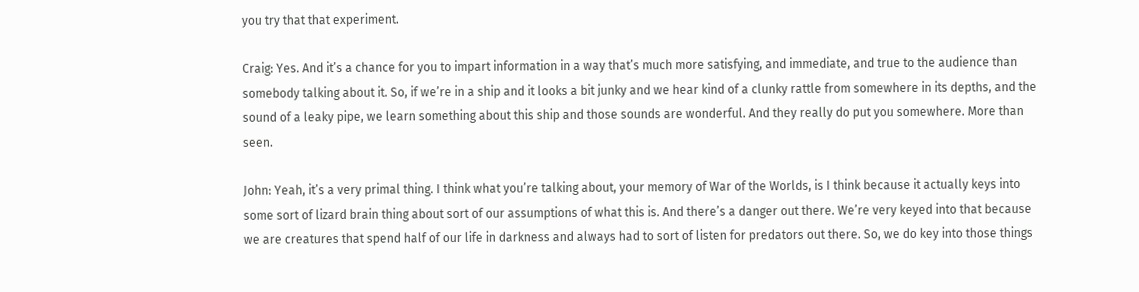you try that that experiment.

Craig: Yes. And it’s a chance for you to impart information in a way that’s much more satisfying, and immediate, and true to the audience than somebody talking about it. So, if we’re in a ship and it looks a bit junky and we hear kind of a clunky rattle from somewhere in its depths, and the sound of a leaky pipe, we learn something about this ship and those sounds are wonderful. And they really do put you somewhere. More than seen.

John: Yeah, it’s a very primal thing. I think what you’re talking about, your memory of War of the Worlds, is I think because it actually keys into some sort of lizard brain thing about sort of our assumptions of what this is. And there’s a danger out there. We’re very keyed into that because we are creatures that spend half of our life in darkness and always had to sort of listen for predators out there. So, we do key into those things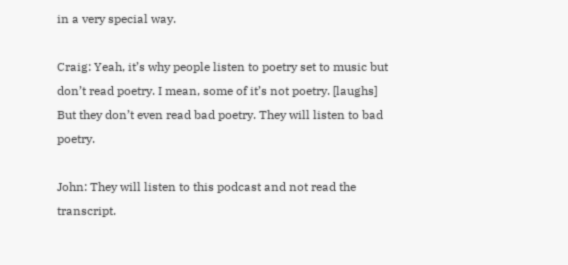in a very special way.

Craig: Yeah, it’s why people listen to poetry set to music but don’t read poetry. I mean, some of it’s not poetry. [laughs] But they don’t even read bad poetry. They will listen to bad poetry.

John: They will listen to this podcast and not read the transcript.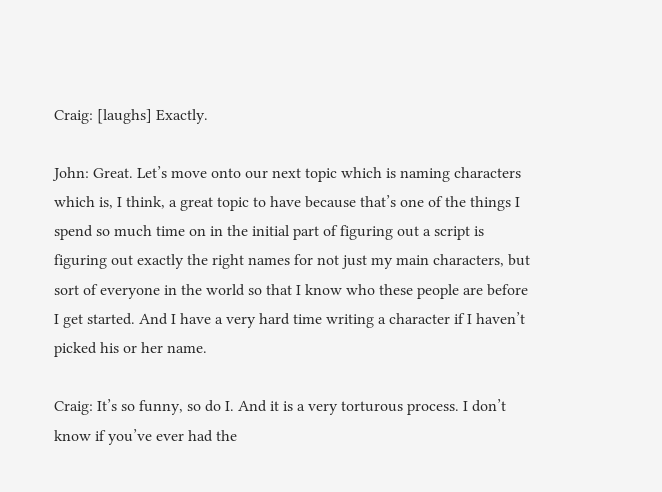Craig: [laughs] Exactly.

John: Great. Let’s move onto our next topic which is naming characters which is, I think, a great topic to have because that’s one of the things I spend so much time on in the initial part of figuring out a script is figuring out exactly the right names for not just my main characters, but sort of everyone in the world so that I know who these people are before I get started. And I have a very hard time writing a character if I haven’t picked his or her name.

Craig: It’s so funny, so do I. And it is a very torturous process. I don’t know if you’ve ever had the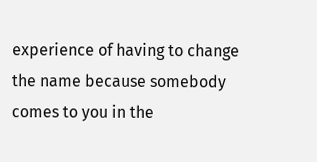experience of having to change the name because somebody comes to you in the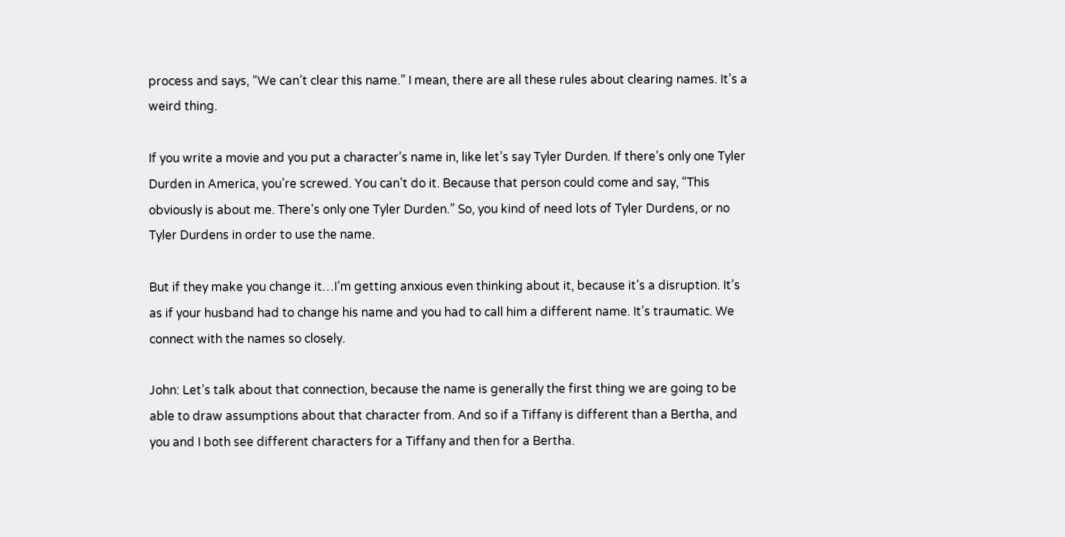process and says, “We can’t clear this name.” I mean, there are all these rules about clearing names. It’s a weird thing.

If you write a movie and you put a character’s name in, like let’s say Tyler Durden. If there’s only one Tyler Durden in America, you’re screwed. You can’t do it. Because that person could come and say, “This obviously is about me. There’s only one Tyler Durden.” So, you kind of need lots of Tyler Durdens, or no Tyler Durdens in order to use the name.

But if they make you change it…I’m getting anxious even thinking about it, because it’s a disruption. It’s as if your husband had to change his name and you had to call him a different name. It’s traumatic. We connect with the names so closely.

John: Let’s talk about that connection, because the name is generally the first thing we are going to be able to draw assumptions about that character from. And so if a Tiffany is different than a Bertha, and you and I both see different characters for a Tiffany and then for a Bertha.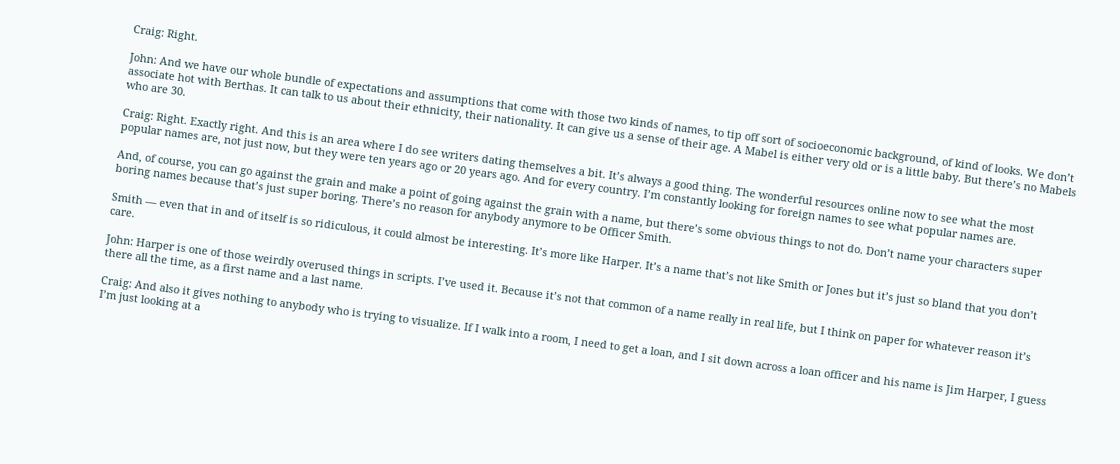Craig: Right.

John: And we have our whole bundle of expectations and assumptions that come with those two kinds of names, to tip off sort of socioeconomic background, of kind of looks. We don’t associate hot with Berthas. It can talk to us about their ethnicity, their nationality. It can give us a sense of their age. A Mabel is either very old or is a little baby. But there’s no Mabels who are 30.

Craig: Right. Exactly right. And this is an area where I do see writers dating themselves a bit. It’s always a good thing. The wonderful resources online now to see what the most popular names are, not just now, but they were ten years ago or 20 years ago. And for every country. I’m constantly looking for foreign names to see what popular names are.

And, of course, you can go against the grain and make a point of going against the grain with a name, but there’s some obvious things to not do. Don’t name your characters super boring names because that’s just super boring. There’s no reason for anybody anymore to be Officer Smith.

Smith — even that in and of itself is so ridiculous, it could almost be interesting. It’s more like Harper. It’s a name that’s not like Smith or Jones but it’s just so bland that you don’t care.

John: Harper is one of those weirdly overused things in scripts. I’ve used it. Because it’s not that common of a name really in real life, but I think on paper for whatever reason it’s there all the time, as a first name and a last name.

Craig: And also it gives nothing to anybody who is trying to visualize. If I walk into a room, I need to get a loan, and I sit down across a loan officer and his name is Jim Harper, I guess I’m just looking at a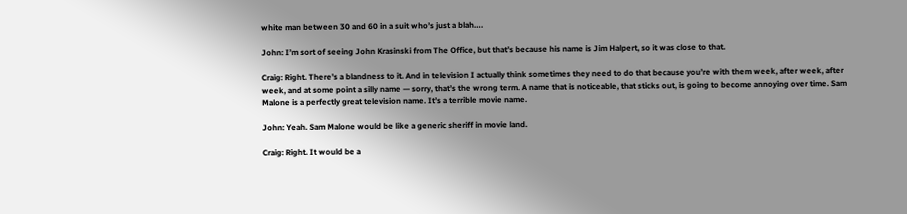white man between 30 and 60 in a suit who’s just a blah….

John: I’m sort of seeing John Krasinski from The Office, but that’s because his name is Jim Halpert, so it was close to that.

Craig: Right. There’s a blandness to it. And in television I actually think sometimes they need to do that because you’re with them week, after week, after week, and at some point a silly name — sorry, that’s the wrong term. A name that is noticeable, that sticks out, is going to become annoying over time. Sam Malone is a perfectly great television name. It’s a terrible movie name.

John: Yeah. Sam Malone would be like a generic sheriff in movie land.

Craig: Right. It would be a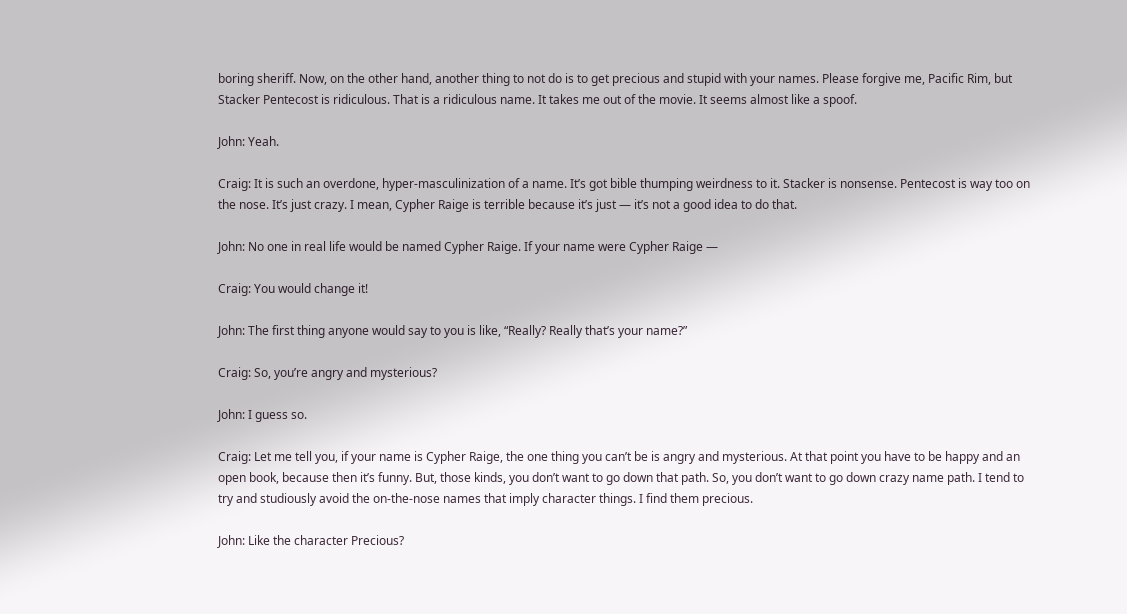boring sheriff. Now, on the other hand, another thing to not do is to get precious and stupid with your names. Please forgive me, Pacific Rim, but Stacker Pentecost is ridiculous. That is a ridiculous name. It takes me out of the movie. It seems almost like a spoof.

John: Yeah.

Craig: It is such an overdone, hyper-masculinization of a name. It’s got bible thumping weirdness to it. Stacker is nonsense. Pentecost is way too on the nose. It’s just crazy. I mean, Cypher Raige is terrible because it’s just — it’s not a good idea to do that.

John: No one in real life would be named Cypher Raige. If your name were Cypher Raige —

Craig: You would change it!

John: The first thing anyone would say to you is like, “Really? Really that’s your name?”

Craig: So, you’re angry and mysterious?

John: I guess so.

Craig: Let me tell you, if your name is Cypher Raige, the one thing you can’t be is angry and mysterious. At that point you have to be happy and an open book, because then it’s funny. But, those kinds, you don’t want to go down that path. So, you don’t want to go down crazy name path. I tend to try and studiously avoid the on-the-nose names that imply character things. I find them precious.

John: Like the character Precious?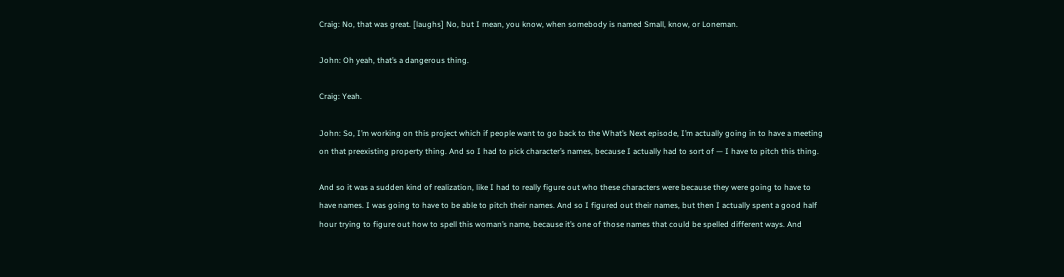Craig: No, that was great. [laughs] No, but I mean, you know, when somebody is named Small, know, or Loneman.

John: Oh yeah, that’s a dangerous thing.

Craig: Yeah.

John: So, I’m working on this project which if people want to go back to the What’s Next episode, I’m actually going in to have a meeting on that preexisting property thing. And so I had to pick character’s names, because I actually had to sort of — I have to pitch this thing.

And so it was a sudden kind of realization, like I had to really figure out who these characters were because they were going to have to have names. I was going to have to be able to pitch their names. And so I figured out their names, but then I actually spent a good half hour trying to figure out how to spell this woman’s name, because it’s one of those names that could be spelled different ways. And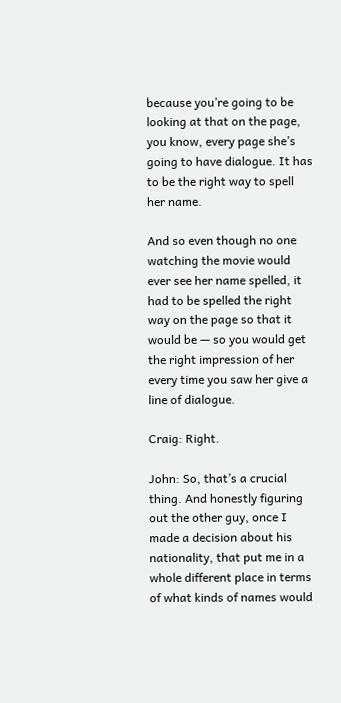because you’re going to be looking at that on the page, you know, every page she’s going to have dialogue. It has to be the right way to spell her name.

And so even though no one watching the movie would ever see her name spelled, it had to be spelled the right way on the page so that it would be — so you would get the right impression of her every time you saw her give a line of dialogue.

Craig: Right.

John: So, that’s a crucial thing. And honestly figuring out the other guy, once I made a decision about his nationality, that put me in a whole different place in terms of what kinds of names would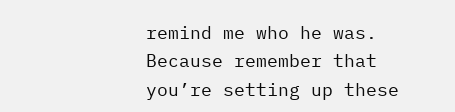remind me who he was. Because remember that you’re setting up these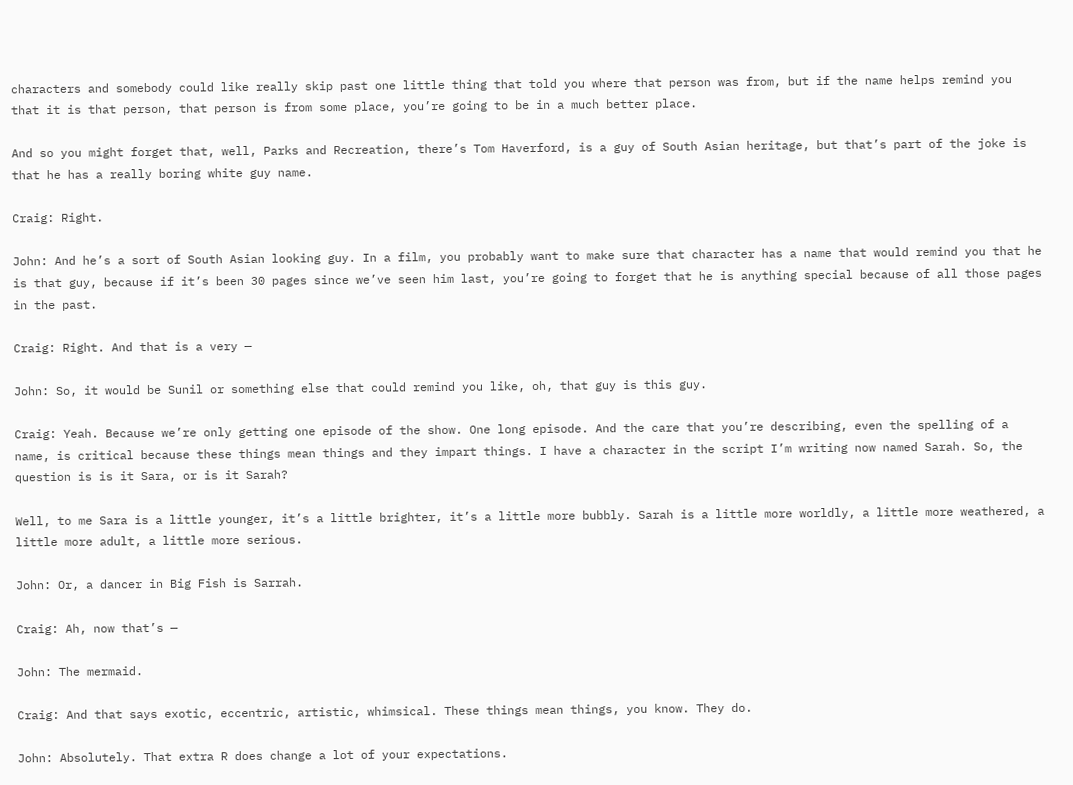characters and somebody could like really skip past one little thing that told you where that person was from, but if the name helps remind you that it is that person, that person is from some place, you’re going to be in a much better place.

And so you might forget that, well, Parks and Recreation, there’s Tom Haverford, is a guy of South Asian heritage, but that’s part of the joke is that he has a really boring white guy name.

Craig: Right.

John: And he’s a sort of South Asian looking guy. In a film, you probably want to make sure that character has a name that would remind you that he is that guy, because if it’s been 30 pages since we’ve seen him last, you’re going to forget that he is anything special because of all those pages in the past.

Craig: Right. And that is a very —

John: So, it would be Sunil or something else that could remind you like, oh, that guy is this guy.

Craig: Yeah. Because we’re only getting one episode of the show. One long episode. And the care that you’re describing, even the spelling of a name, is critical because these things mean things and they impart things. I have a character in the script I’m writing now named Sarah. So, the question is is it Sara, or is it Sarah?

Well, to me Sara is a little younger, it’s a little brighter, it’s a little more bubbly. Sarah is a little more worldly, a little more weathered, a little more adult, a little more serious.

John: Or, a dancer in Big Fish is Sarrah.

Craig: Ah, now that’s —

John: The mermaid.

Craig: And that says exotic, eccentric, artistic, whimsical. These things mean things, you know. They do.

John: Absolutely. That extra R does change a lot of your expectations.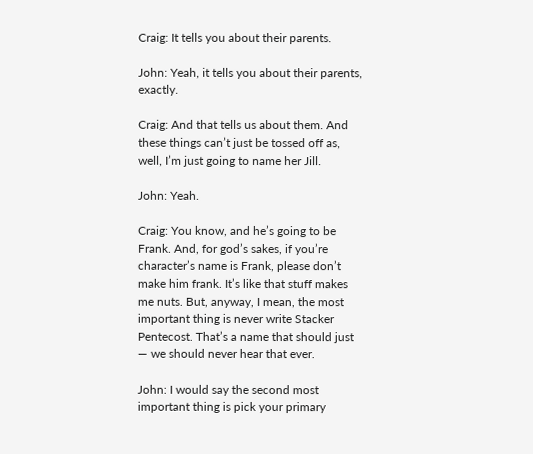Craig: It tells you about their parents.

John: Yeah, it tells you about their parents, exactly.

Craig: And that tells us about them. And these things can’t just be tossed off as, well, I’m just going to name her Jill.

John: Yeah.

Craig: You know, and he’s going to be Frank. And, for god’s sakes, if you’re character’s name is Frank, please don’t make him frank. It’s like that stuff makes me nuts. But, anyway, I mean, the most important thing is never write Stacker Pentecost. That’s a name that should just — we should never hear that ever.

John: I would say the second most important thing is pick your primary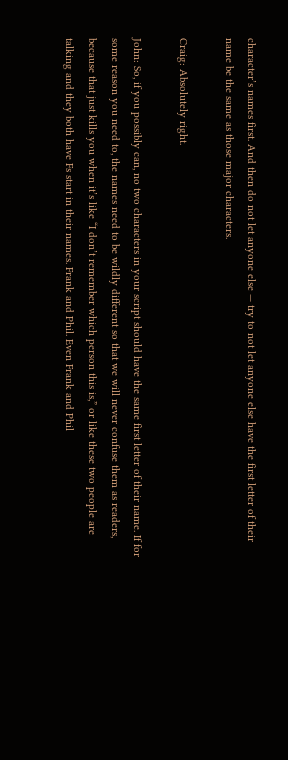character’s names first. And then do not let anyone else — try to not let anyone else have the first letter of their name be the same as those major characters.

Craig: Absolutely right.

John: So, if you possibly can, no two characters in your script should have the same first letter of their name. If for some reason you need to, the names need to be wildly different so that we will never confuse them as readers, because that just kills you when it’s like “I don’t remember which person this is,” or like these two people are talking and they both have Fs start in their names. Frank and Phil. Even Frank and Phil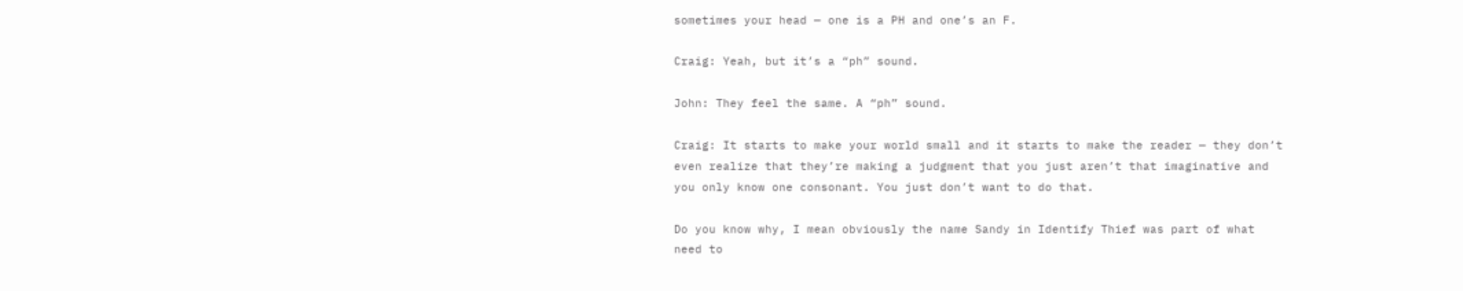sometimes your head — one is a PH and one’s an F.

Craig: Yeah, but it’s a “ph” sound.

John: They feel the same. A “ph” sound.

Craig: It starts to make your world small and it starts to make the reader — they don’t even realize that they’re making a judgment that you just aren’t that imaginative and you only know one consonant. You just don’t want to do that.

Do you know why, I mean obviously the name Sandy in Identify Thief was part of what need to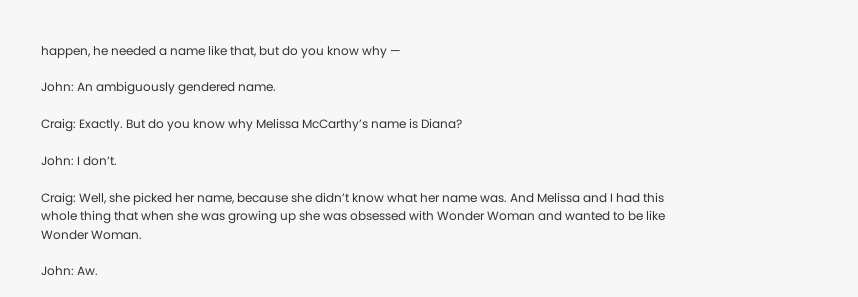happen, he needed a name like that, but do you know why —

John: An ambiguously gendered name.

Craig: Exactly. But do you know why Melissa McCarthy’s name is Diana?

John: I don’t.

Craig: Well, she picked her name, because she didn’t know what her name was. And Melissa and I had this whole thing that when she was growing up she was obsessed with Wonder Woman and wanted to be like Wonder Woman.

John: Aw.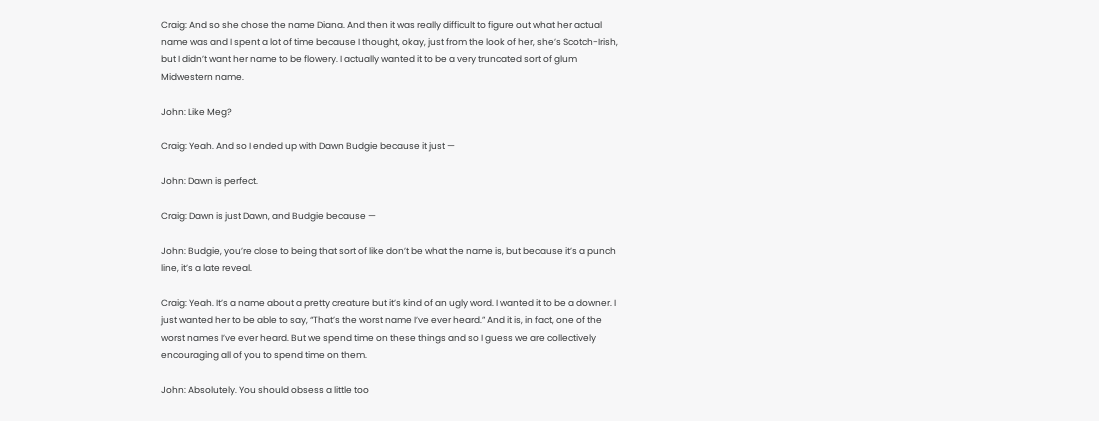Craig: And so she chose the name Diana. And then it was really difficult to figure out what her actual name was and I spent a lot of time because I thought, okay, just from the look of her, she’s Scotch-Irish, but I didn’t want her name to be flowery. I actually wanted it to be a very truncated sort of glum Midwestern name.

John: Like Meg?

Craig: Yeah. And so I ended up with Dawn Budgie because it just —

John: Dawn is perfect.

Craig: Dawn is just Dawn, and Budgie because —

John: Budgie, you’re close to being that sort of like don’t be what the name is, but because it’s a punch line, it’s a late reveal.

Craig: Yeah. It’s a name about a pretty creature but it’s kind of an ugly word. I wanted it to be a downer. I just wanted her to be able to say, “That’s the worst name I’ve ever heard.” And it is, in fact, one of the worst names I’ve ever heard. But we spend time on these things and so I guess we are collectively encouraging all of you to spend time on them.

John: Absolutely. You should obsess a little too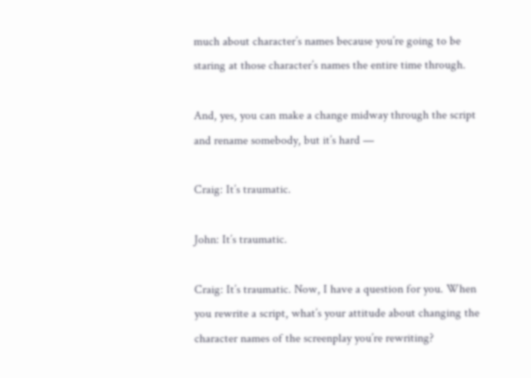much about character’s names because you’re going to be staring at those character’s names the entire time through.

And, yes, you can make a change midway through the script and rename somebody, but it’s hard —

Craig: It’s traumatic.

John: It’s traumatic.

Craig: It’s traumatic. Now, I have a question for you. When you rewrite a script, what’s your attitude about changing the character names of the screenplay you’re rewriting?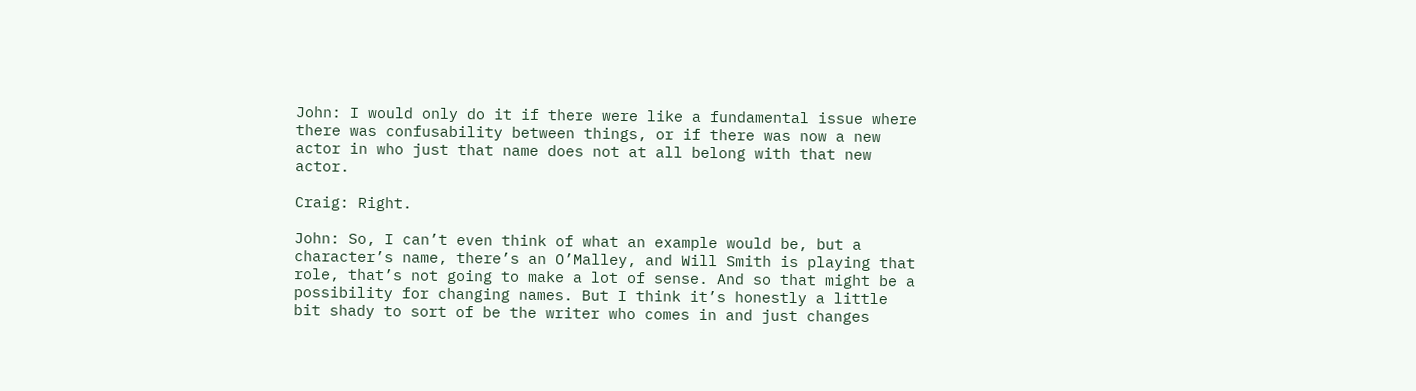John: I would only do it if there were like a fundamental issue where there was confusability between things, or if there was now a new actor in who just that name does not at all belong with that new actor.

Craig: Right.

John: So, I can’t even think of what an example would be, but a character’s name, there’s an O’Malley, and Will Smith is playing that role, that’s not going to make a lot of sense. And so that might be a possibility for changing names. But I think it’s honestly a little bit shady to sort of be the writer who comes in and just changes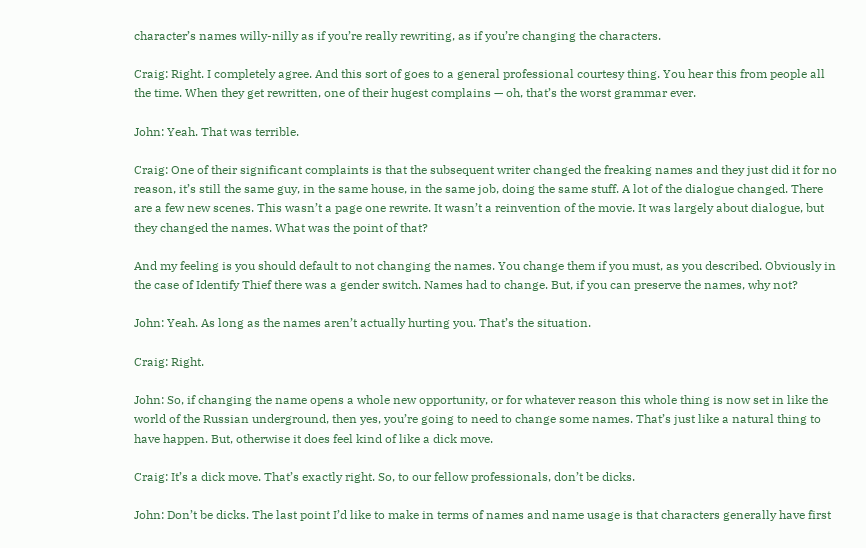character’s names willy-nilly as if you’re really rewriting, as if you’re changing the characters.

Craig: Right. I completely agree. And this sort of goes to a general professional courtesy thing. You hear this from people all the time. When they get rewritten, one of their hugest complains — oh, that’s the worst grammar ever.

John: Yeah. That was terrible.

Craig: One of their significant complaints is that the subsequent writer changed the freaking names and they just did it for no reason, it’s still the same guy, in the same house, in the same job, doing the same stuff. A lot of the dialogue changed. There are a few new scenes. This wasn’t a page one rewrite. It wasn’t a reinvention of the movie. It was largely about dialogue, but they changed the names. What was the point of that?

And my feeling is you should default to not changing the names. You change them if you must, as you described. Obviously in the case of Identify Thief there was a gender switch. Names had to change. But, if you can preserve the names, why not?

John: Yeah. As long as the names aren’t actually hurting you. That’s the situation.

Craig: Right.

John: So, if changing the name opens a whole new opportunity, or for whatever reason this whole thing is now set in like the world of the Russian underground, then yes, you’re going to need to change some names. That’s just like a natural thing to have happen. But, otherwise it does feel kind of like a dick move.

Craig: It’s a dick move. That’s exactly right. So, to our fellow professionals, don’t be dicks.

John: Don’t be dicks. The last point I’d like to make in terms of names and name usage is that characters generally have first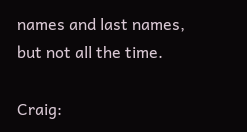names and last names, but not all the time.

Craig: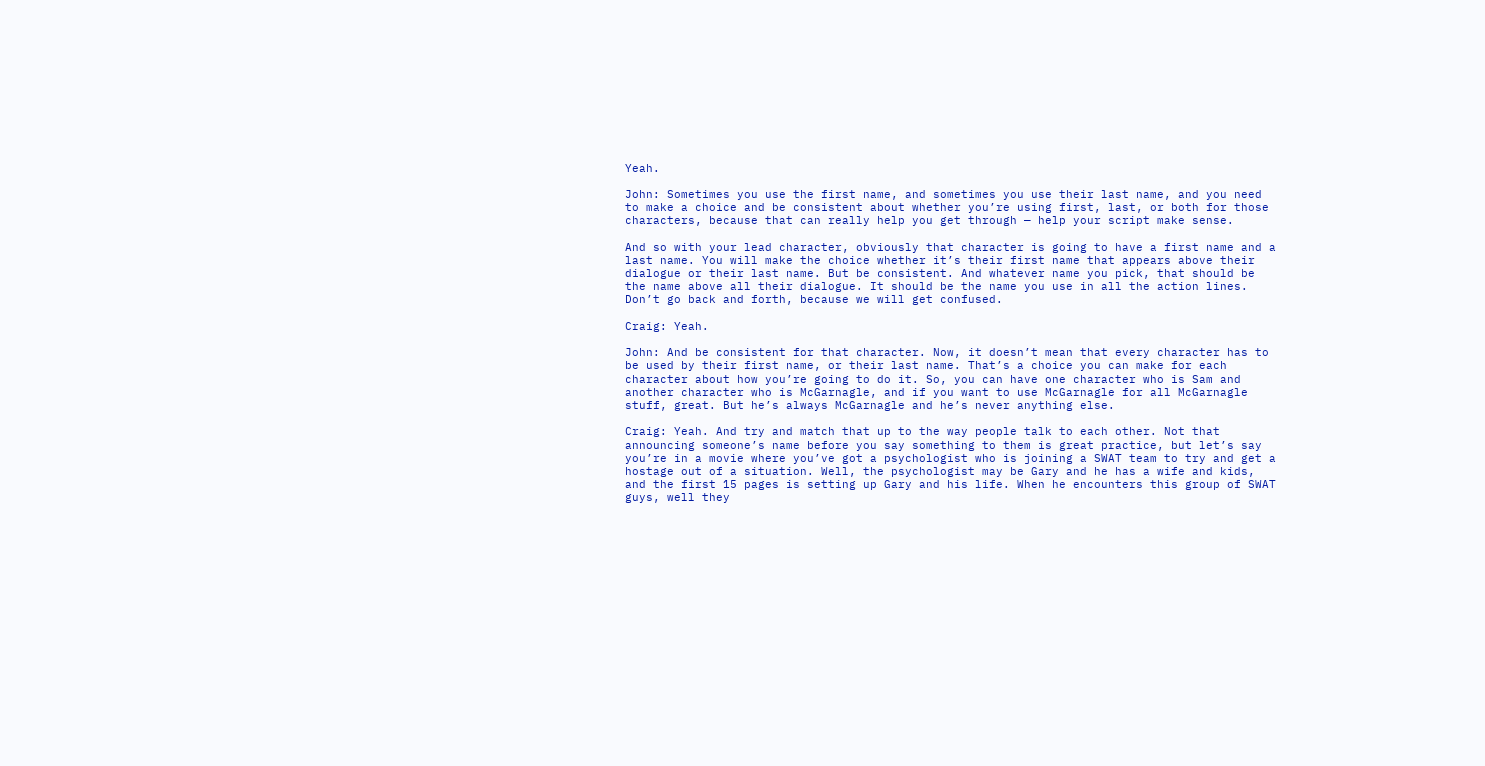Yeah.

John: Sometimes you use the first name, and sometimes you use their last name, and you need to make a choice and be consistent about whether you’re using first, last, or both for those characters, because that can really help you get through — help your script make sense.

And so with your lead character, obviously that character is going to have a first name and a last name. You will make the choice whether it’s their first name that appears above their dialogue or their last name. But be consistent. And whatever name you pick, that should be the name above all their dialogue. It should be the name you use in all the action lines. Don’t go back and forth, because we will get confused.

Craig: Yeah.

John: And be consistent for that character. Now, it doesn’t mean that every character has to be used by their first name, or their last name. That’s a choice you can make for each character about how you’re going to do it. So, you can have one character who is Sam and another character who is McGarnagle, and if you want to use McGarnagle for all McGarnagle stuff, great. But he’s always McGarnagle and he’s never anything else.

Craig: Yeah. And try and match that up to the way people talk to each other. Not that announcing someone’s name before you say something to them is great practice, but let’s say you’re in a movie where you’ve got a psychologist who is joining a SWAT team to try and get a hostage out of a situation. Well, the psychologist may be Gary and he has a wife and kids, and the first 15 pages is setting up Gary and his life. When he encounters this group of SWAT guys, well they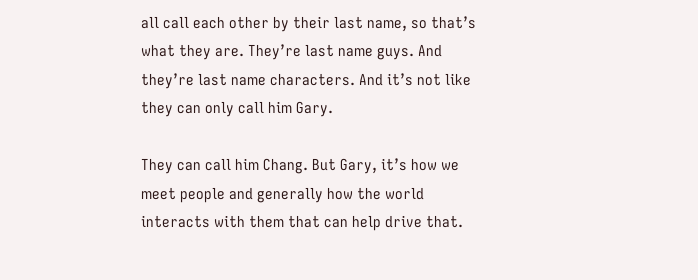all call each other by their last name, so that’s what they are. They’re last name guys. And they’re last name characters. And it’s not like they can only call him Gary.

They can call him Chang. But Gary, it’s how we meet people and generally how the world interacts with them that can help drive that.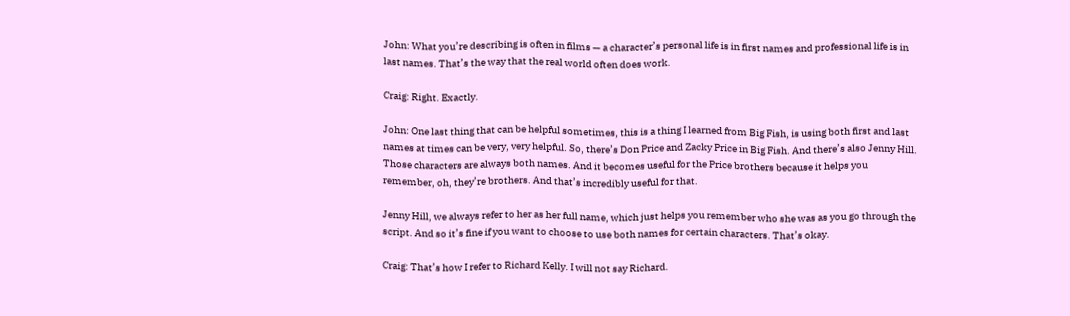John: What you’re describing is often in films — a character’s personal life is in first names and professional life is in last names. That’s the way that the real world often does work.

Craig: Right. Exactly.

John: One last thing that can be helpful sometimes, this is a thing I learned from Big Fish, is using both first and last names at times can be very, very helpful. So, there’s Don Price and Zacky Price in Big Fish. And there’s also Jenny Hill. Those characters are always both names. And it becomes useful for the Price brothers because it helps you remember, oh, they’re brothers. And that’s incredibly useful for that.

Jenny Hill, we always refer to her as her full name, which just helps you remember who she was as you go through the script. And so it’s fine if you want to choose to use both names for certain characters. That’s okay.

Craig: That’s how I refer to Richard Kelly. I will not say Richard.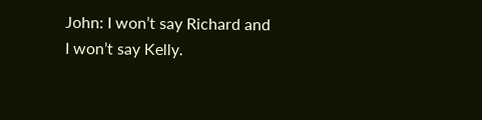John: I won’t say Richard and I won’t say Kelly.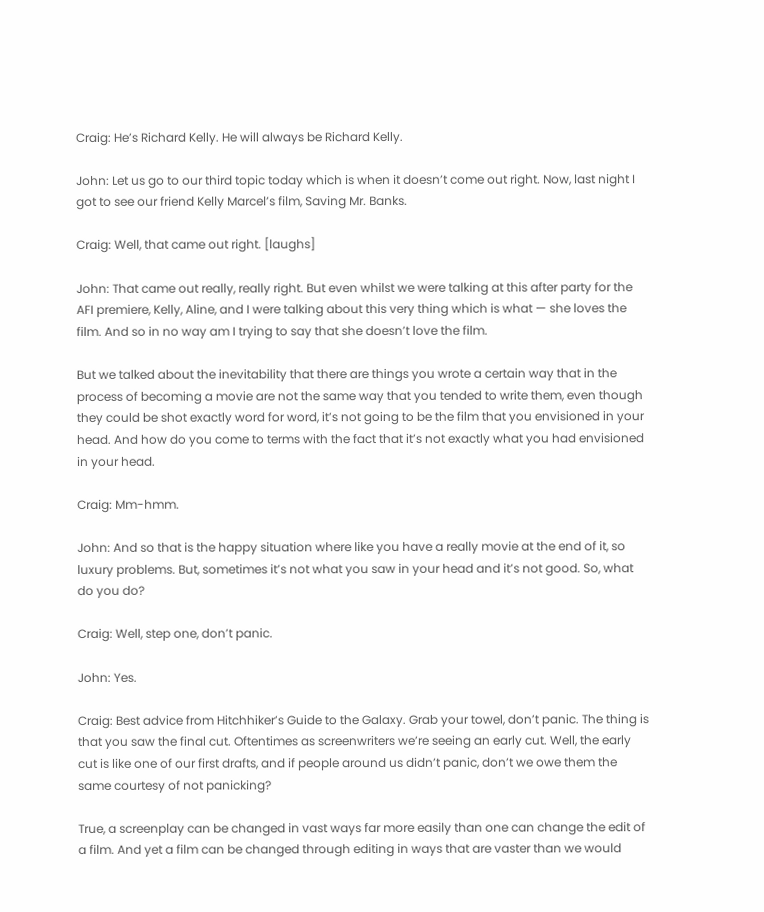Craig: He’s Richard Kelly. He will always be Richard Kelly.

John: Let us go to our third topic today which is when it doesn’t come out right. Now, last night I got to see our friend Kelly Marcel’s film, Saving Mr. Banks.

Craig: Well, that came out right. [laughs]

John: That came out really, really right. But even whilst we were talking at this after party for the AFI premiere, Kelly, Aline, and I were talking about this very thing which is what — she loves the film. And so in no way am I trying to say that she doesn’t love the film.

But we talked about the inevitability that there are things you wrote a certain way that in the process of becoming a movie are not the same way that you tended to write them, even though they could be shot exactly word for word, it’s not going to be the film that you envisioned in your head. And how do you come to terms with the fact that it’s not exactly what you had envisioned in your head.

Craig: Mm-hmm.

John: And so that is the happy situation where like you have a really movie at the end of it, so luxury problems. But, sometimes it’s not what you saw in your head and it’s not good. So, what do you do?

Craig: Well, step one, don’t panic.

John: Yes.

Craig: Best advice from Hitchhiker’s Guide to the Galaxy. Grab your towel, don’t panic. The thing is that you saw the final cut. Oftentimes as screenwriters we’re seeing an early cut. Well, the early cut is like one of our first drafts, and if people around us didn’t panic, don’t we owe them the same courtesy of not panicking?

True, a screenplay can be changed in vast ways far more easily than one can change the edit of a film. And yet a film can be changed through editing in ways that are vaster than we would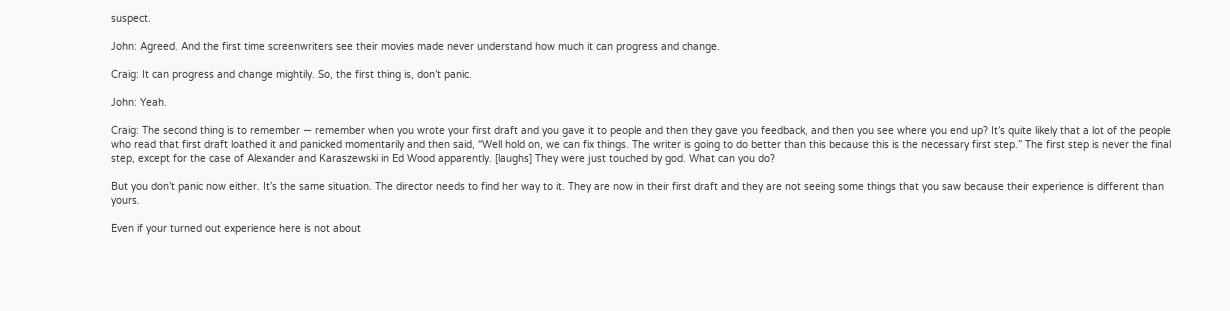suspect.

John: Agreed. And the first time screenwriters see their movies made never understand how much it can progress and change.

Craig: It can progress and change mightily. So, the first thing is, don’t panic.

John: Yeah.

Craig: The second thing is to remember — remember when you wrote your first draft and you gave it to people and then they gave you feedback, and then you see where you end up? It’s quite likely that a lot of the people who read that first draft loathed it and panicked momentarily and then said, “Well hold on, we can fix things. The writer is going to do better than this because this is the necessary first step.” The first step is never the final step, except for the case of Alexander and Karaszewski in Ed Wood apparently. [laughs] They were just touched by god. What can you do?

But you don’t panic now either. It’s the same situation. The director needs to find her way to it. They are now in their first draft and they are not seeing some things that you saw because their experience is different than yours.

Even if your turned out experience here is not about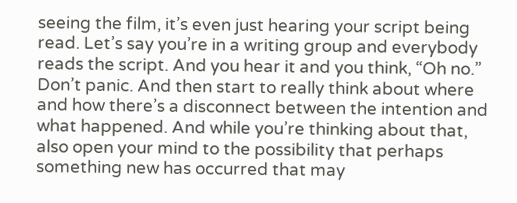seeing the film, it’s even just hearing your script being read. Let’s say you’re in a writing group and everybody reads the script. And you hear it and you think, “Oh no.” Don’t panic. And then start to really think about where and how there’s a disconnect between the intention and what happened. And while you’re thinking about that, also open your mind to the possibility that perhaps something new has occurred that may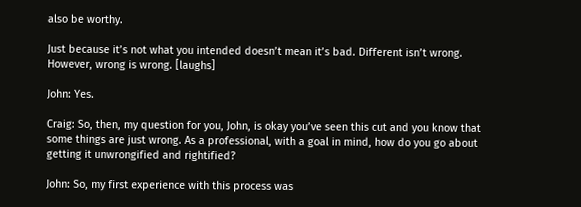also be worthy.

Just because it’s not what you intended doesn’t mean it’s bad. Different isn’t wrong. However, wrong is wrong. [laughs]

John: Yes.

Craig: So, then, my question for you, John, is okay you’ve seen this cut and you know that some things are just wrong. As a professional, with a goal in mind, how do you go about getting it unwrongified and rightified?

John: So, my first experience with this process was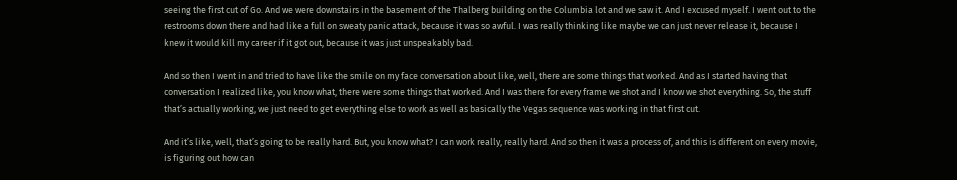seeing the first cut of Go. And we were downstairs in the basement of the Thalberg building on the Columbia lot and we saw it. And I excused myself. I went out to the restrooms down there and had like a full on sweaty panic attack, because it was so awful. I was really thinking like maybe we can just never release it, because I knew it would kill my career if it got out, because it was just unspeakably bad.

And so then I went in and tried to have like the smile on my face conversation about like, well, there are some things that worked. And as I started having that conversation I realized like, you know what, there were some things that worked. And I was there for every frame we shot and I know we shot everything. So, the stuff that’s actually working, we just need to get everything else to work as well as basically the Vegas sequence was working in that first cut.

And it’s like, well, that’s going to be really hard. But, you know what? I can work really, really hard. And so then it was a process of, and this is different on every movie, is figuring out how can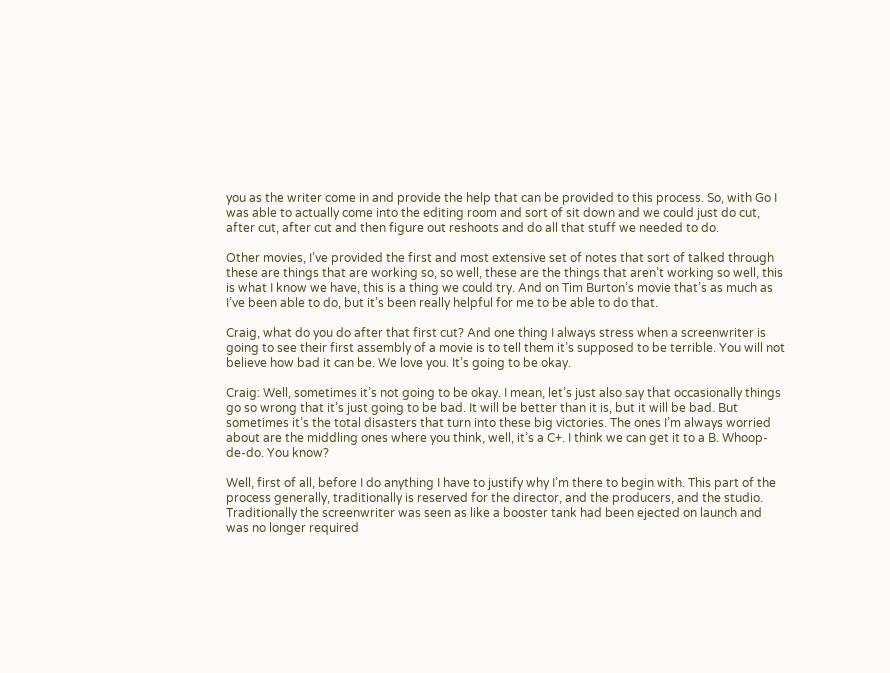you as the writer come in and provide the help that can be provided to this process. So, with Go I was able to actually come into the editing room and sort of sit down and we could just do cut, after cut, after cut and then figure out reshoots and do all that stuff we needed to do.

Other movies, I’ve provided the first and most extensive set of notes that sort of talked through these are things that are working so, so well, these are the things that aren’t working so well, this is what I know we have, this is a thing we could try. And on Tim Burton’s movie that’s as much as I’ve been able to do, but it’s been really helpful for me to be able to do that.

Craig, what do you do after that first cut? And one thing I always stress when a screenwriter is going to see their first assembly of a movie is to tell them it’s supposed to be terrible. You will not believe how bad it can be. We love you. It’s going to be okay.

Craig: Well, sometimes it’s not going to be okay. I mean, let’s just also say that occasionally things go so wrong that it’s just going to be bad. It will be better than it is, but it will be bad. But sometimes it’s the total disasters that turn into these big victories. The ones I’m always worried about are the middling ones where you think, well, it’s a C+. I think we can get it to a B. Whoop-de-do. You know?

Well, first of all, before I do anything I have to justify why I’m there to begin with. This part of the process generally, traditionally is reserved for the director, and the producers, and the studio. Traditionally the screenwriter was seen as like a booster tank had been ejected on launch and was no longer required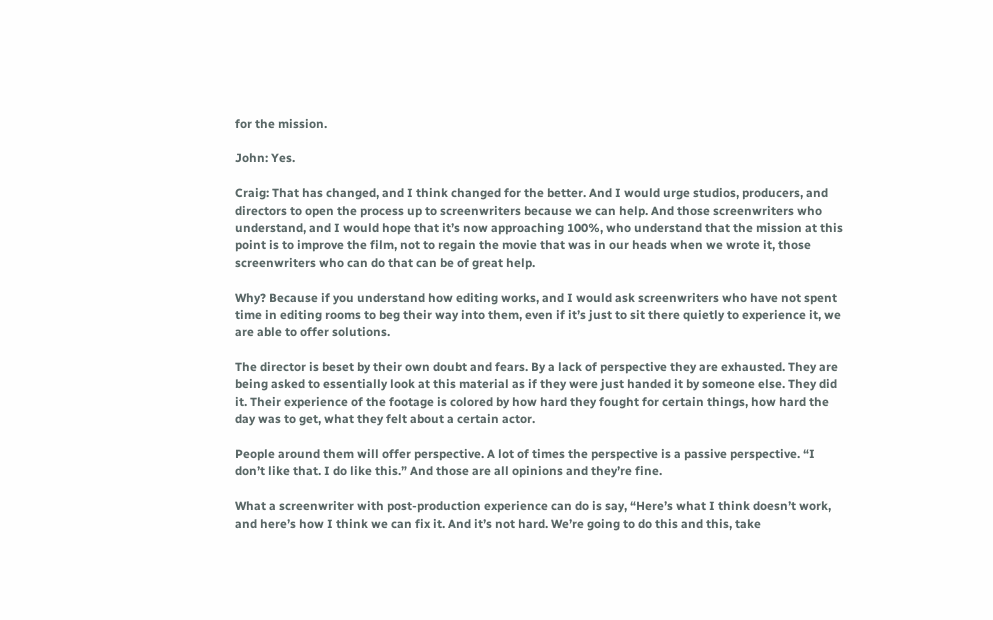for the mission.

John: Yes.

Craig: That has changed, and I think changed for the better. And I would urge studios, producers, and directors to open the process up to screenwriters because we can help. And those screenwriters who understand, and I would hope that it’s now approaching 100%, who understand that the mission at this point is to improve the film, not to regain the movie that was in our heads when we wrote it, those screenwriters who can do that can be of great help.

Why? Because if you understand how editing works, and I would ask screenwriters who have not spent time in editing rooms to beg their way into them, even if it’s just to sit there quietly to experience it, we are able to offer solutions.

The director is beset by their own doubt and fears. By a lack of perspective they are exhausted. They are being asked to essentially look at this material as if they were just handed it by someone else. They did it. Their experience of the footage is colored by how hard they fought for certain things, how hard the day was to get, what they felt about a certain actor.

People around them will offer perspective. A lot of times the perspective is a passive perspective. “I don’t like that. I do like this.” And those are all opinions and they’re fine.

What a screenwriter with post-production experience can do is say, “Here’s what I think doesn’t work, and here’s how I think we can fix it. And it’s not hard. We’re going to do this and this, take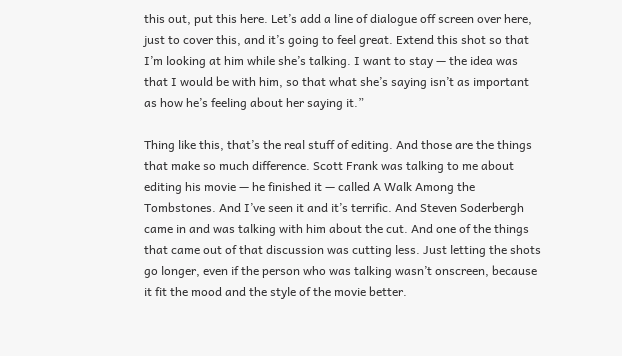this out, put this here. Let’s add a line of dialogue off screen over here, just to cover this, and it’s going to feel great. Extend this shot so that I’m looking at him while she’s talking. I want to stay — the idea was that I would be with him, so that what she’s saying isn’t as important as how he’s feeling about her saying it.”

Thing like this, that’s the real stuff of editing. And those are the things that make so much difference. Scott Frank was talking to me about editing his movie — he finished it — called A Walk Among the Tombstones. And I’ve seen it and it’s terrific. And Steven Soderbergh came in and was talking with him about the cut. And one of the things that came out of that discussion was cutting less. Just letting the shots go longer, even if the person who was talking wasn’t onscreen, because it fit the mood and the style of the movie better.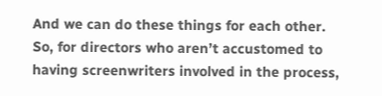And we can do these things for each other. So, for directors who aren’t accustomed to having screenwriters involved in the process,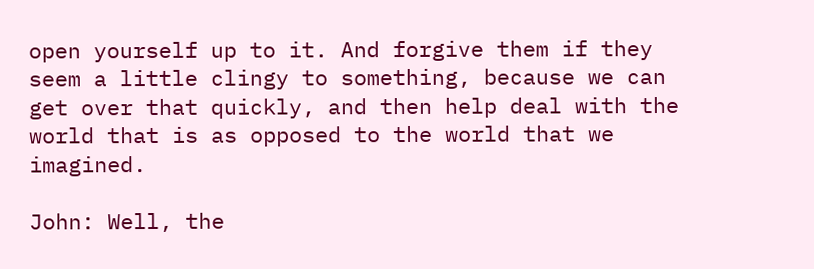open yourself up to it. And forgive them if they seem a little clingy to something, because we can get over that quickly, and then help deal with the world that is as opposed to the world that we imagined.

John: Well, the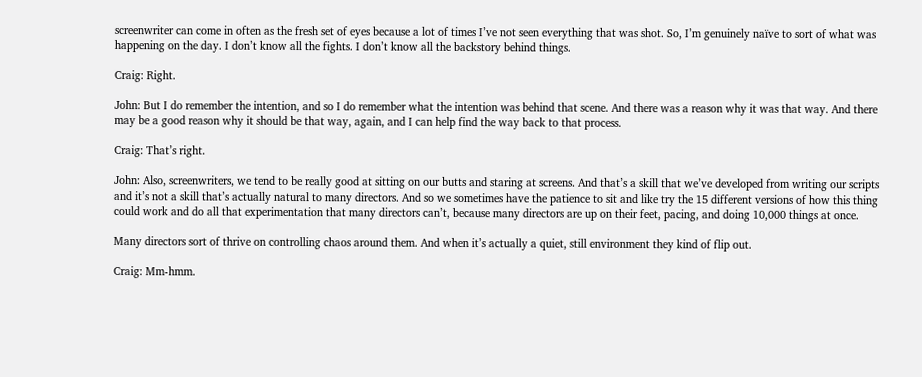screenwriter can come in often as the fresh set of eyes because a lot of times I’ve not seen everything that was shot. So, I’m genuinely naïve to sort of what was happening on the day. I don’t know all the fights. I don’t know all the backstory behind things.

Craig: Right.

John: But I do remember the intention, and so I do remember what the intention was behind that scene. And there was a reason why it was that way. And there may be a good reason why it should be that way, again, and I can help find the way back to that process.

Craig: That’s right.

John: Also, screenwriters, we tend to be really good at sitting on our butts and staring at screens. And that’s a skill that we’ve developed from writing our scripts and it’s not a skill that’s actually natural to many directors. And so we sometimes have the patience to sit and like try the 15 different versions of how this thing could work and do all that experimentation that many directors can’t, because many directors are up on their feet, pacing, and doing 10,000 things at once.

Many directors sort of thrive on controlling chaos around them. And when it’s actually a quiet, still environment they kind of flip out.

Craig: Mm-hmm.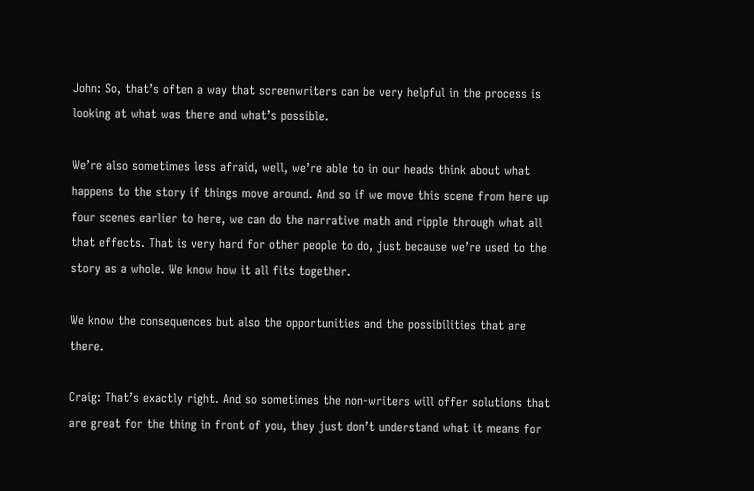John: So, that’s often a way that screenwriters can be very helpful in the process is looking at what was there and what’s possible.

We’re also sometimes less afraid, well, we’re able to in our heads think about what happens to the story if things move around. And so if we move this scene from here up four scenes earlier to here, we can do the narrative math and ripple through what all that effects. That is very hard for other people to do, just because we’re used to the story as a whole. We know how it all fits together.

We know the consequences but also the opportunities and the possibilities that are there.

Craig: That’s exactly right. And so sometimes the non-writers will offer solutions that are great for the thing in front of you, they just don’t understand what it means for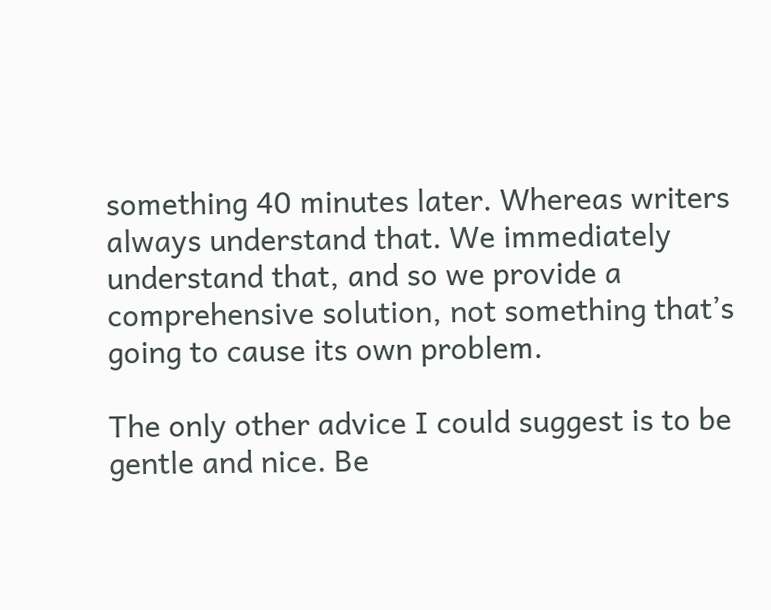something 40 minutes later. Whereas writers always understand that. We immediately understand that, and so we provide a comprehensive solution, not something that’s going to cause its own problem.

The only other advice I could suggest is to be gentle and nice. Be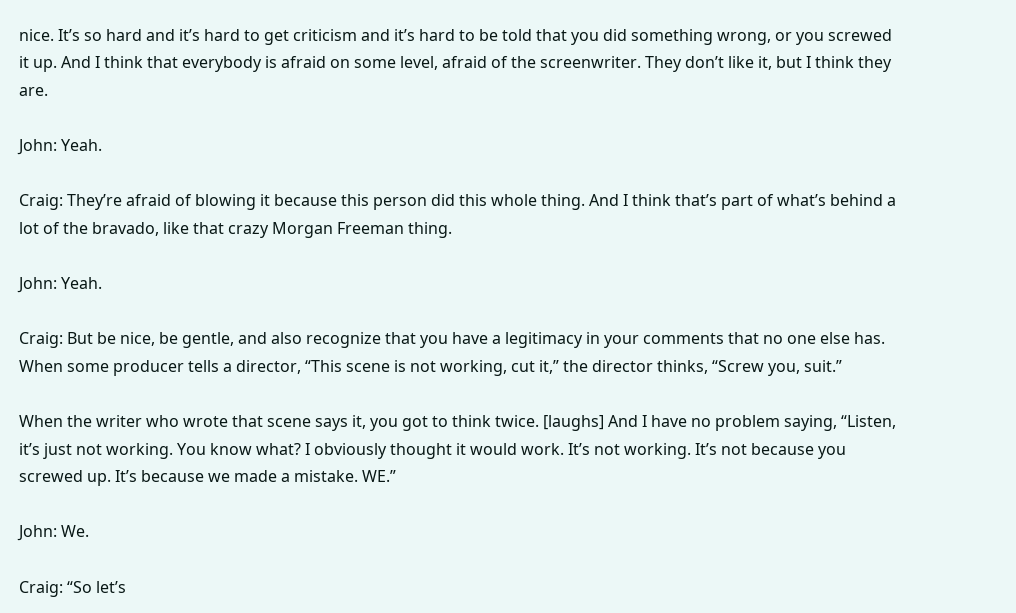nice. It’s so hard and it’s hard to get criticism and it’s hard to be told that you did something wrong, or you screwed it up. And I think that everybody is afraid on some level, afraid of the screenwriter. They don’t like it, but I think they are.

John: Yeah.

Craig: They’re afraid of blowing it because this person did this whole thing. And I think that’s part of what’s behind a lot of the bravado, like that crazy Morgan Freeman thing.

John: Yeah.

Craig: But be nice, be gentle, and also recognize that you have a legitimacy in your comments that no one else has. When some producer tells a director, “This scene is not working, cut it,” the director thinks, “Screw you, suit.”

When the writer who wrote that scene says it, you got to think twice. [laughs] And I have no problem saying, “Listen, it’s just not working. You know what? I obviously thought it would work. It’s not working. It’s not because you screwed up. It’s because we made a mistake. WE.”

John: We.

Craig: “So let’s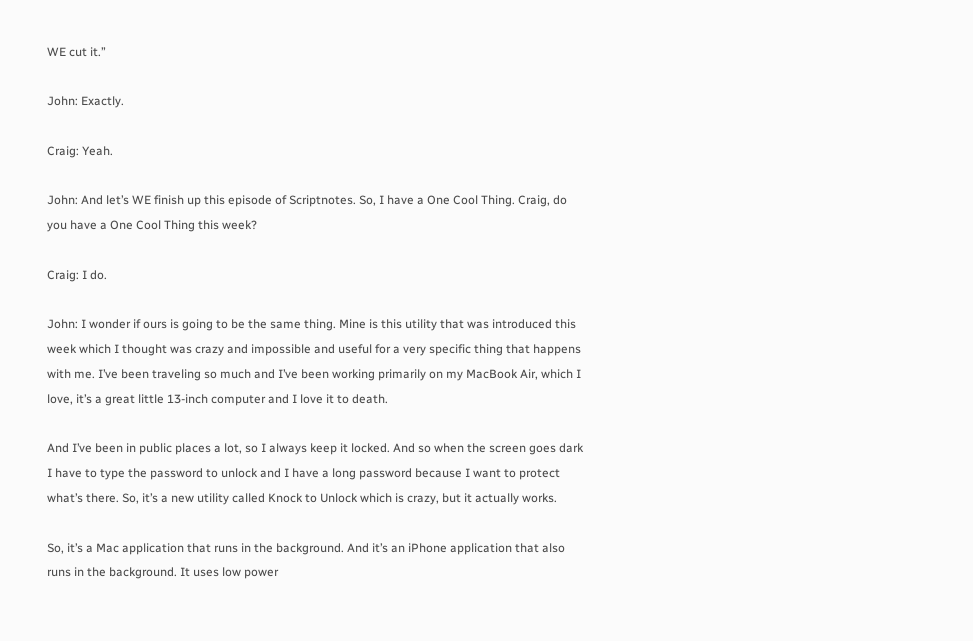WE cut it.”

John: Exactly.

Craig: Yeah.

John: And let’s WE finish up this episode of Scriptnotes. So, I have a One Cool Thing. Craig, do you have a One Cool Thing this week?

Craig: I do.

John: I wonder if ours is going to be the same thing. Mine is this utility that was introduced this week which I thought was crazy and impossible and useful for a very specific thing that happens with me. I’ve been traveling so much and I’ve been working primarily on my MacBook Air, which I love, it’s a great little 13-inch computer and I love it to death.

And I’ve been in public places a lot, so I always keep it locked. And so when the screen goes dark I have to type the password to unlock and I have a long password because I want to protect what’s there. So, it’s a new utility called Knock to Unlock which is crazy, but it actually works.

So, it’s a Mac application that runs in the background. And it’s an iPhone application that also runs in the background. It uses low power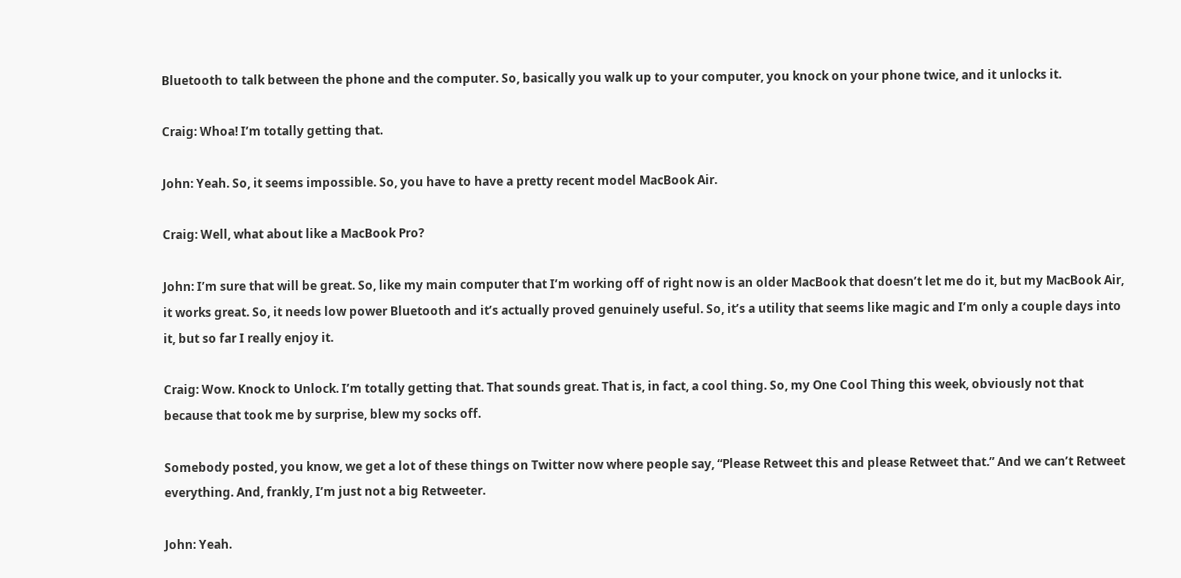Bluetooth to talk between the phone and the computer. So, basically you walk up to your computer, you knock on your phone twice, and it unlocks it.

Craig: Whoa! I’m totally getting that.

John: Yeah. So, it seems impossible. So, you have to have a pretty recent model MacBook Air.

Craig: Well, what about like a MacBook Pro?

John: I’m sure that will be great. So, like my main computer that I’m working off of right now is an older MacBook that doesn’t let me do it, but my MacBook Air, it works great. So, it needs low power Bluetooth and it’s actually proved genuinely useful. So, it’s a utility that seems like magic and I’m only a couple days into it, but so far I really enjoy it.

Craig: Wow. Knock to Unlock. I’m totally getting that. That sounds great. That is, in fact, a cool thing. So, my One Cool Thing this week, obviously not that because that took me by surprise, blew my socks off.

Somebody posted, you know, we get a lot of these things on Twitter now where people say, “Please Retweet this and please Retweet that.” And we can’t Retweet everything. And, frankly, I’m just not a big Retweeter.

John: Yeah.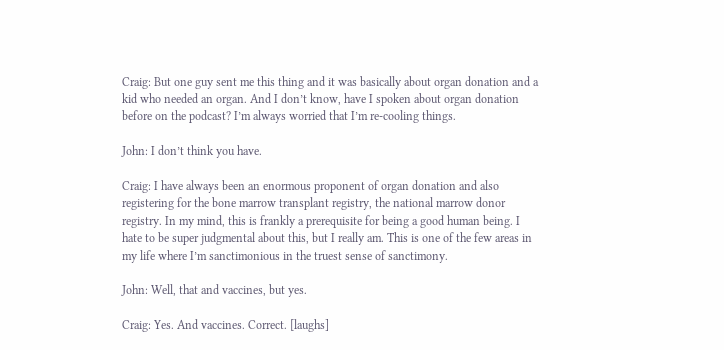Craig: But one guy sent me this thing and it was basically about organ donation and a kid who needed an organ. And I don’t know, have I spoken about organ donation before on the podcast? I’m always worried that I’m re-cooling things.

John: I don’t think you have.

Craig: I have always been an enormous proponent of organ donation and also registering for the bone marrow transplant registry, the national marrow donor registry. In my mind, this is frankly a prerequisite for being a good human being. I hate to be super judgmental about this, but I really am. This is one of the few areas in my life where I’m sanctimonious in the truest sense of sanctimony.

John: Well, that and vaccines, but yes.

Craig: Yes. And vaccines. Correct. [laughs]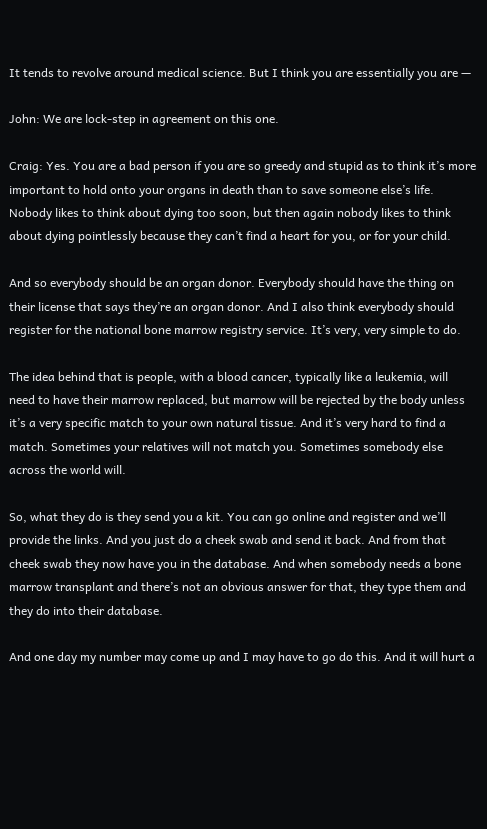It tends to revolve around medical science. But I think you are essentially you are —

John: We are lock-step in agreement on this one.

Craig: Yes. You are a bad person if you are so greedy and stupid as to think it’s more important to hold onto your organs in death than to save someone else’s life. Nobody likes to think about dying too soon, but then again nobody likes to think about dying pointlessly because they can’t find a heart for you, or for your child.

And so everybody should be an organ donor. Everybody should have the thing on their license that says they’re an organ donor. And I also think everybody should register for the national bone marrow registry service. It’s very, very simple to do.

The idea behind that is people, with a blood cancer, typically like a leukemia, will need to have their marrow replaced, but marrow will be rejected by the body unless it’s a very specific match to your own natural tissue. And it’s very hard to find a match. Sometimes your relatives will not match you. Sometimes somebody else across the world will.

So, what they do is they send you a kit. You can go online and register and we’ll provide the links. And you just do a cheek swab and send it back. And from that cheek swab they now have you in the database. And when somebody needs a bone marrow transplant and there’s not an obvious answer for that, they type them and they do into their database.

And one day my number may come up and I may have to go do this. And it will hurt a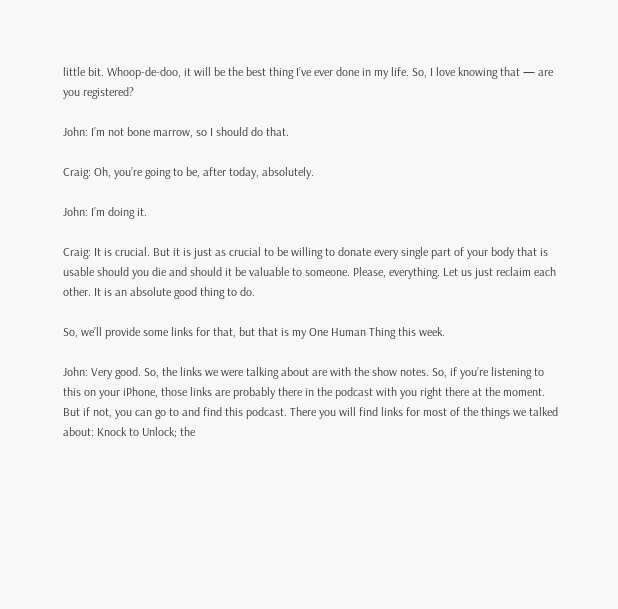little bit. Whoop-de-doo, it will be the best thing I’ve ever done in my life. So, I love knowing that — are you registered?

John: I’m not bone marrow, so I should do that.

Craig: Oh, you’re going to be, after today, absolutely.

John: I’m doing it.

Craig: It is crucial. But it is just as crucial to be willing to donate every single part of your body that is usable should you die and should it be valuable to someone. Please, everything. Let us just reclaim each other. It is an absolute good thing to do.

So, we’ll provide some links for that, but that is my One Human Thing this week.

John: Very good. So, the links we were talking about are with the show notes. So, if you’re listening to this on your iPhone, those links are probably there in the podcast with you right there at the moment. But if not, you can go to and find this podcast. There you will find links for most of the things we talked about: Knock to Unlock; the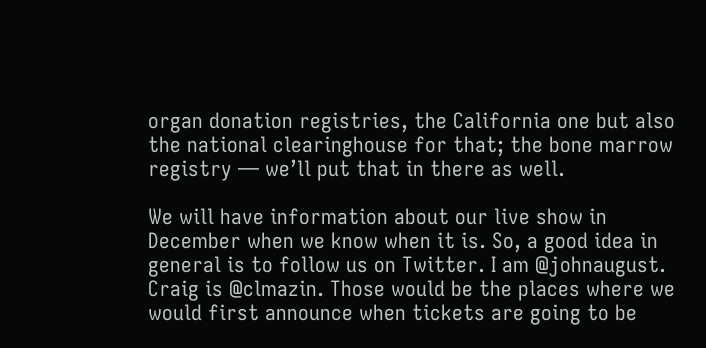organ donation registries, the California one but also the national clearinghouse for that; the bone marrow registry — we’ll put that in there as well.

We will have information about our live show in December when we know when it is. So, a good idea in general is to follow us on Twitter. I am @johnaugust. Craig is @clmazin. Those would be the places where we would first announce when tickets are going to be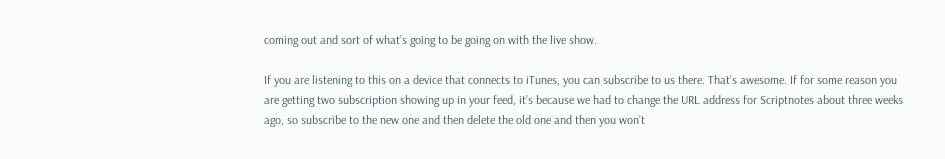coming out and sort of what’s going to be going on with the live show.

If you are listening to this on a device that connects to iTunes, you can subscribe to us there. That’s awesome. If for some reason you are getting two subscription showing up in your feed, it’s because we had to change the URL address for Scriptnotes about three weeks ago, so subscribe to the new one and then delete the old one and then you won’t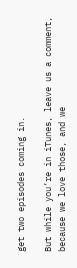get two episodes coming in.

But while you’re in iTunes, leave us a comment, because we love those, and we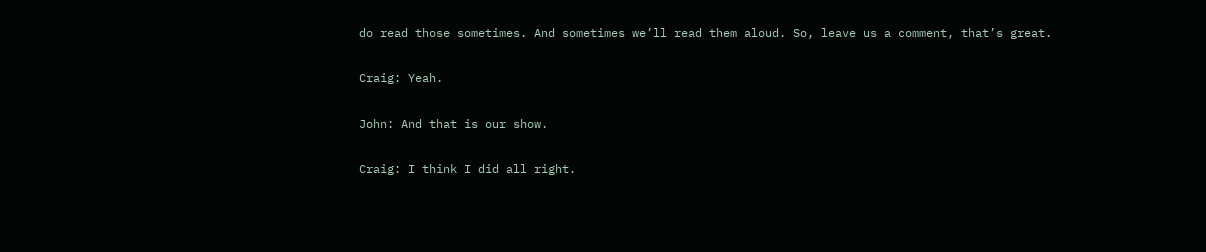do read those sometimes. And sometimes we’ll read them aloud. So, leave us a comment, that’s great.

Craig: Yeah.

John: And that is our show.

Craig: I think I did all right.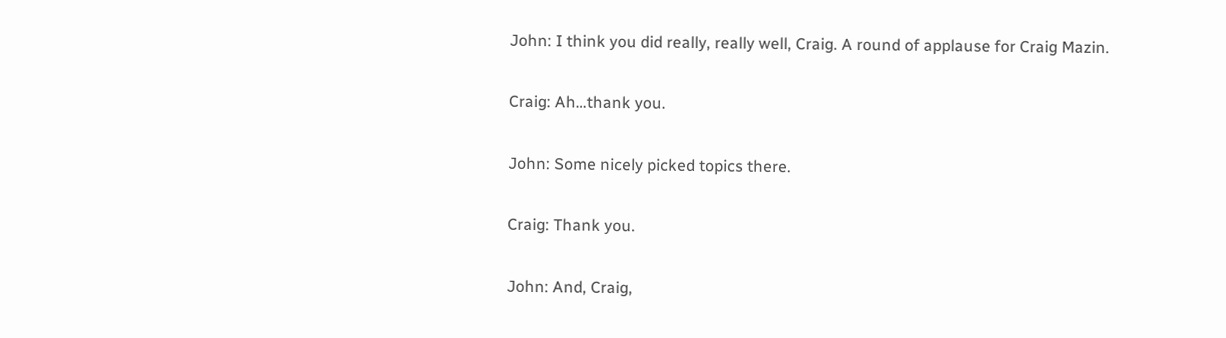John: I think you did really, really well, Craig. A round of applause for Craig Mazin.

Craig: Ah…thank you.

John: Some nicely picked topics there.

Craig: Thank you.

John: And, Craig,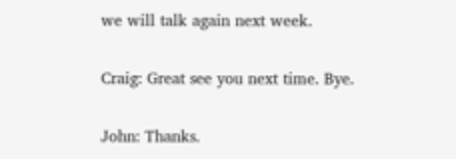we will talk again next week.

Craig: Great see you next time. Bye.

John: Thanks.